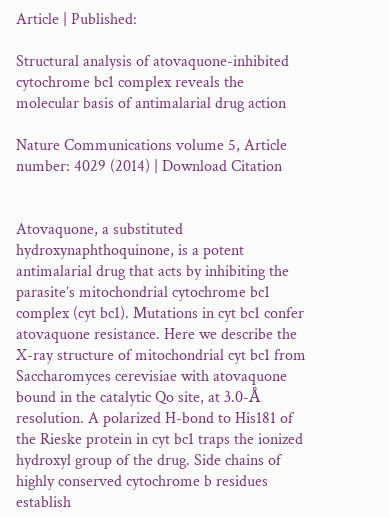Article | Published:

Structural analysis of atovaquone-inhibited cytochrome bc1 complex reveals the molecular basis of antimalarial drug action

Nature Communications volume 5, Article number: 4029 (2014) | Download Citation


Atovaquone, a substituted hydroxynaphthoquinone, is a potent antimalarial drug that acts by inhibiting the parasite’s mitochondrial cytochrome bc1 complex (cyt bc1). Mutations in cyt bc1 confer atovaquone resistance. Here we describe the X-ray structure of mitochondrial cyt bc1 from Saccharomyces cerevisiae with atovaquone bound in the catalytic Qo site, at 3.0-Å resolution. A polarized H-bond to His181 of the Rieske protein in cyt bc1 traps the ionized hydroxyl group of the drug. Side chains of highly conserved cytochrome b residues establish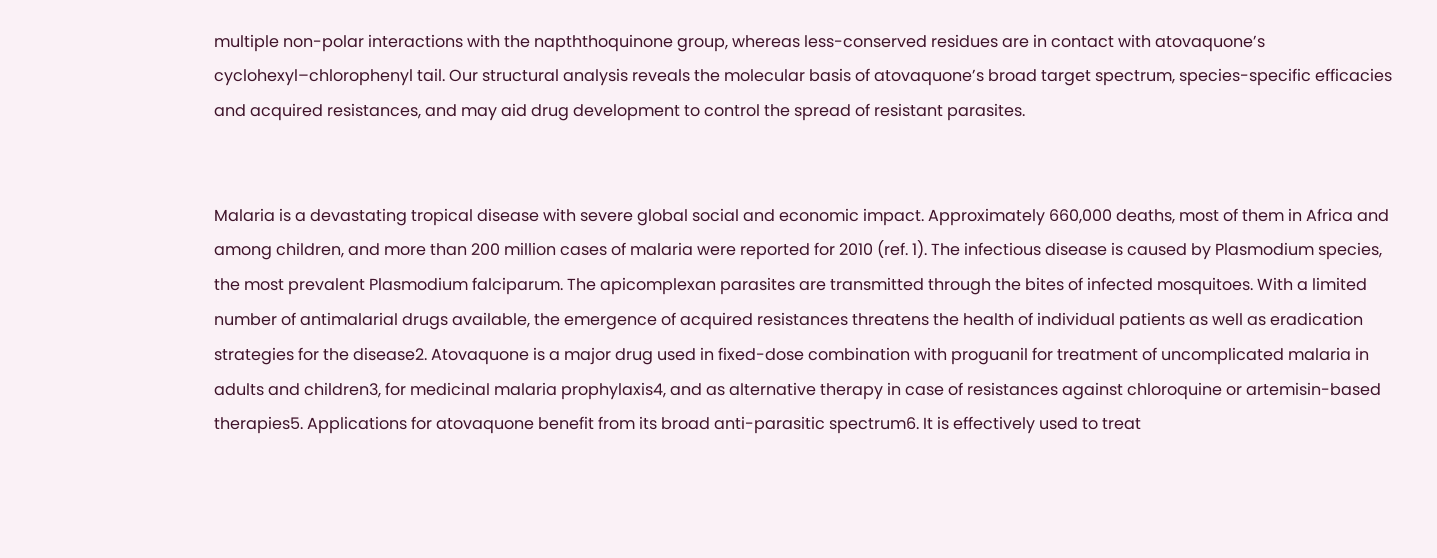multiple non-polar interactions with the napththoquinone group, whereas less-conserved residues are in contact with atovaquone’s cyclohexyl–chlorophenyl tail. Our structural analysis reveals the molecular basis of atovaquone’s broad target spectrum, species-specific efficacies and acquired resistances, and may aid drug development to control the spread of resistant parasites.


Malaria is a devastating tropical disease with severe global social and economic impact. Approximately 660,000 deaths, most of them in Africa and among children, and more than 200 million cases of malaria were reported for 2010 (ref. 1). The infectious disease is caused by Plasmodium species, the most prevalent Plasmodium falciparum. The apicomplexan parasites are transmitted through the bites of infected mosquitoes. With a limited number of antimalarial drugs available, the emergence of acquired resistances threatens the health of individual patients as well as eradication strategies for the disease2. Atovaquone is a major drug used in fixed-dose combination with proguanil for treatment of uncomplicated malaria in adults and children3, for medicinal malaria prophylaxis4, and as alternative therapy in case of resistances against chloroquine or artemisin-based therapies5. Applications for atovaquone benefit from its broad anti-parasitic spectrum6. It is effectively used to treat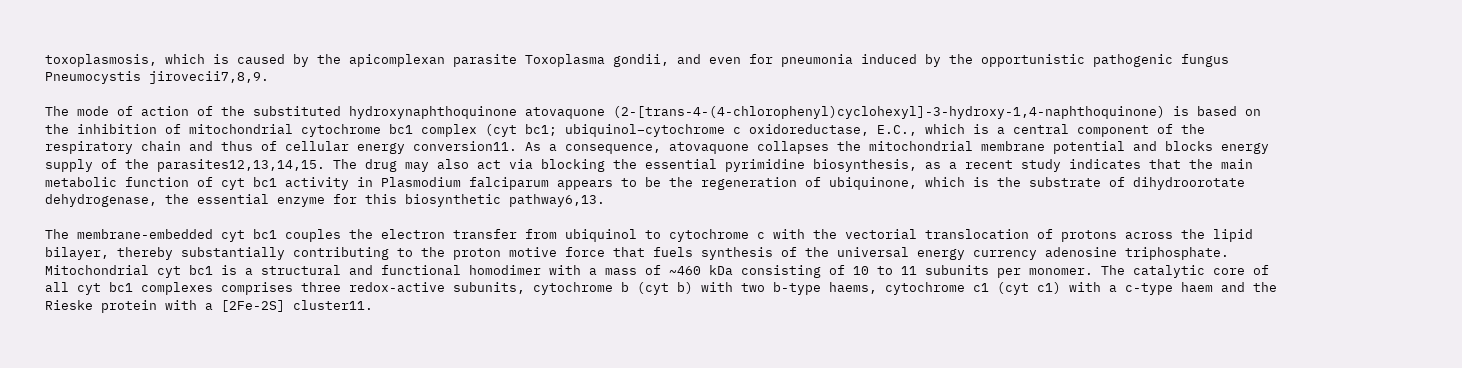toxoplasmosis, which is caused by the apicomplexan parasite Toxoplasma gondii, and even for pneumonia induced by the opportunistic pathogenic fungus Pneumocystis jirovecii7,8,9.

The mode of action of the substituted hydroxynaphthoquinone atovaquone (2-[trans-4-(4-chlorophenyl)cyclohexyl]-3-hydroxy-1,4-naphthoquinone) is based on the inhibition of mitochondrial cytochrome bc1 complex (cyt bc1; ubiquinol–cytochrome c oxidoreductase, E.C., which is a central component of the respiratory chain and thus of cellular energy conversion11. As a consequence, atovaquone collapses the mitochondrial membrane potential and blocks energy supply of the parasites12,13,14,15. The drug may also act via blocking the essential pyrimidine biosynthesis, as a recent study indicates that the main metabolic function of cyt bc1 activity in Plasmodium falciparum appears to be the regeneration of ubiquinone, which is the substrate of dihydroorotate dehydrogenase, the essential enzyme for this biosynthetic pathway6,13.

The membrane-embedded cyt bc1 couples the electron transfer from ubiquinol to cytochrome c with the vectorial translocation of protons across the lipid bilayer, thereby substantially contributing to the proton motive force that fuels synthesis of the universal energy currency adenosine triphosphate. Mitochondrial cyt bc1 is a structural and functional homodimer with a mass of ~460 kDa consisting of 10 to 11 subunits per monomer. The catalytic core of all cyt bc1 complexes comprises three redox-active subunits, cytochrome b (cyt b) with two b-type haems, cytochrome c1 (cyt c1) with a c-type haem and the Rieske protein with a [2Fe-2S] cluster11.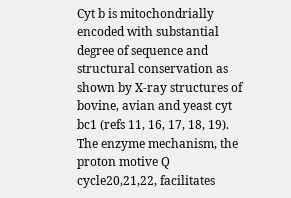Cyt b is mitochondrially encoded with substantial degree of sequence and structural conservation as shown by X-ray structures of bovine, avian and yeast cyt bc1 (refs 11, 16, 17, 18, 19). The enzyme mechanism, the proton motive Q cycle20,21,22, facilitates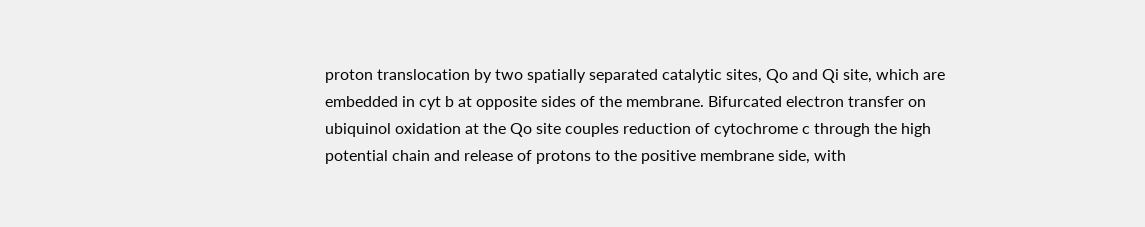proton translocation by two spatially separated catalytic sites, Qo and Qi site, which are embedded in cyt b at opposite sides of the membrane. Bifurcated electron transfer on ubiquinol oxidation at the Qo site couples reduction of cytochrome c through the high potential chain and release of protons to the positive membrane side, with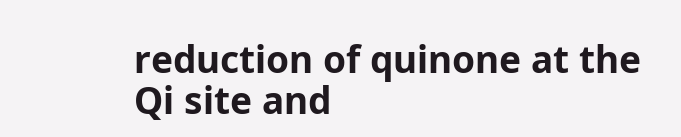reduction of quinone at the Qi site and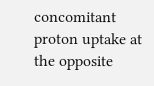concomitant proton uptake at the opposite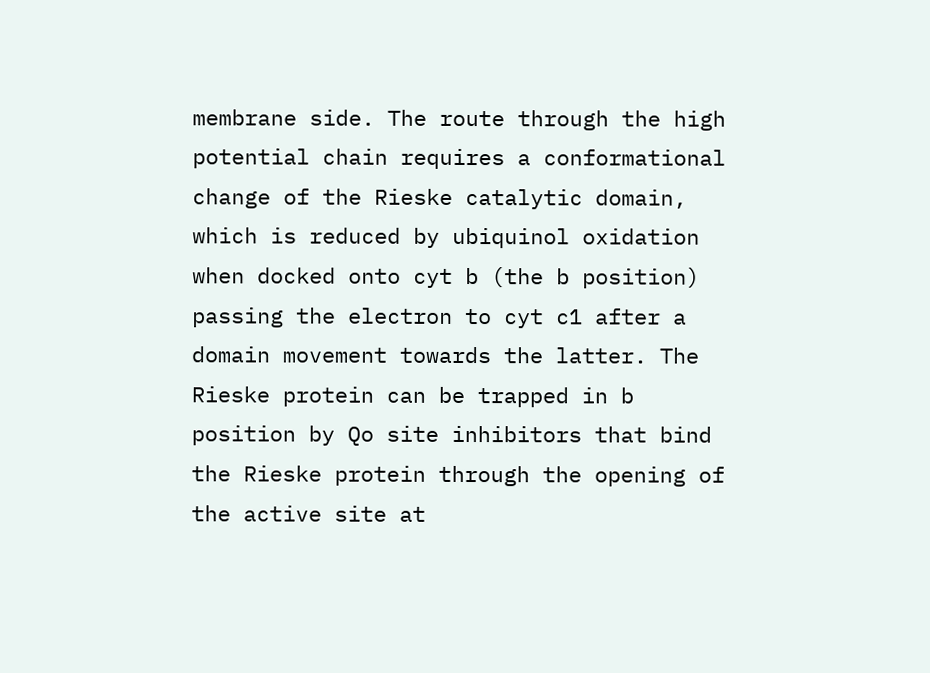membrane side. The route through the high potential chain requires a conformational change of the Rieske catalytic domain, which is reduced by ubiquinol oxidation when docked onto cyt b (the b position) passing the electron to cyt c1 after a domain movement towards the latter. The Rieske protein can be trapped in b position by Qo site inhibitors that bind the Rieske protein through the opening of the active site at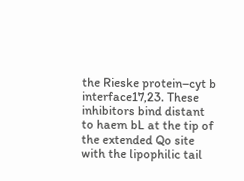the Rieske protein–cyt b interface17,23. These inhibitors bind distant to haem bL at the tip of the extended Qo site with the lipophilic tail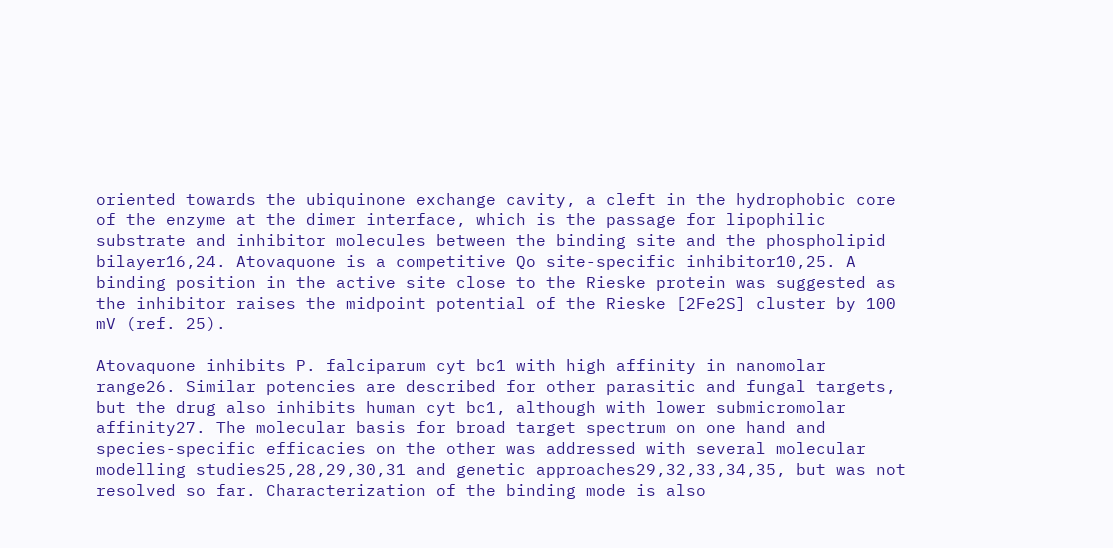oriented towards the ubiquinone exchange cavity, a cleft in the hydrophobic core of the enzyme at the dimer interface, which is the passage for lipophilic substrate and inhibitor molecules between the binding site and the phospholipid bilayer16,24. Atovaquone is a competitive Qo site-specific inhibitor10,25. A binding position in the active site close to the Rieske protein was suggested as the inhibitor raises the midpoint potential of the Rieske [2Fe2S] cluster by 100 mV (ref. 25).

Atovaquone inhibits P. falciparum cyt bc1 with high affinity in nanomolar range26. Similar potencies are described for other parasitic and fungal targets, but the drug also inhibits human cyt bc1, although with lower submicromolar affinity27. The molecular basis for broad target spectrum on one hand and species-specific efficacies on the other was addressed with several molecular modelling studies25,28,29,30,31 and genetic approaches29,32,33,34,35, but was not resolved so far. Characterization of the binding mode is also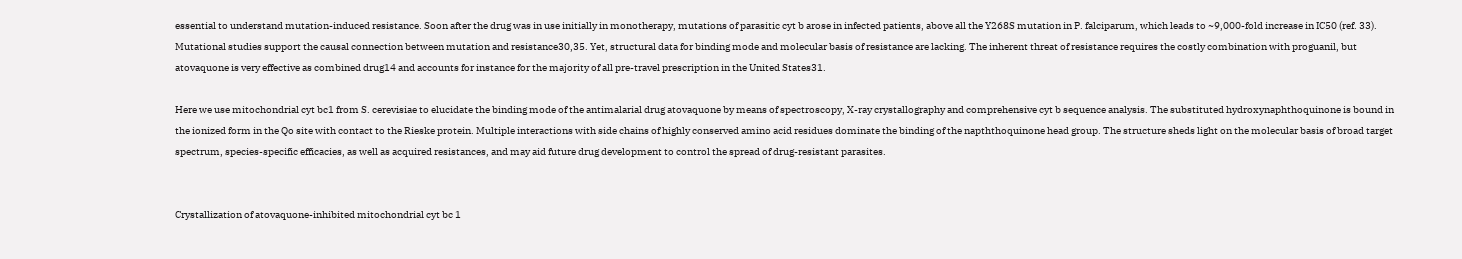essential to understand mutation-induced resistance. Soon after the drug was in use initially in monotherapy, mutations of parasitic cyt b arose in infected patients, above all the Y268S mutation in P. falciparum, which leads to ~9,000-fold increase in IC50 (ref. 33). Mutational studies support the causal connection between mutation and resistance30,35. Yet, structural data for binding mode and molecular basis of resistance are lacking. The inherent threat of resistance requires the costly combination with proguanil, but atovaquone is very effective as combined drug14 and accounts for instance for the majority of all pre-travel prescription in the United States31.

Here we use mitochondrial cyt bc1 from S. cerevisiae to elucidate the binding mode of the antimalarial drug atovaquone by means of spectroscopy, X-ray crystallography and comprehensive cyt b sequence analysis. The substituted hydroxynaphthoquinone is bound in the ionized form in the Qo site with contact to the Rieske protein. Multiple interactions with side chains of highly conserved amino acid residues dominate the binding of the napththoquinone head group. The structure sheds light on the molecular basis of broad target spectrum, species-specific efficacies, as well as acquired resistances, and may aid future drug development to control the spread of drug-resistant parasites.


Crystallization of atovaquone-inhibited mitochondrial cyt bc 1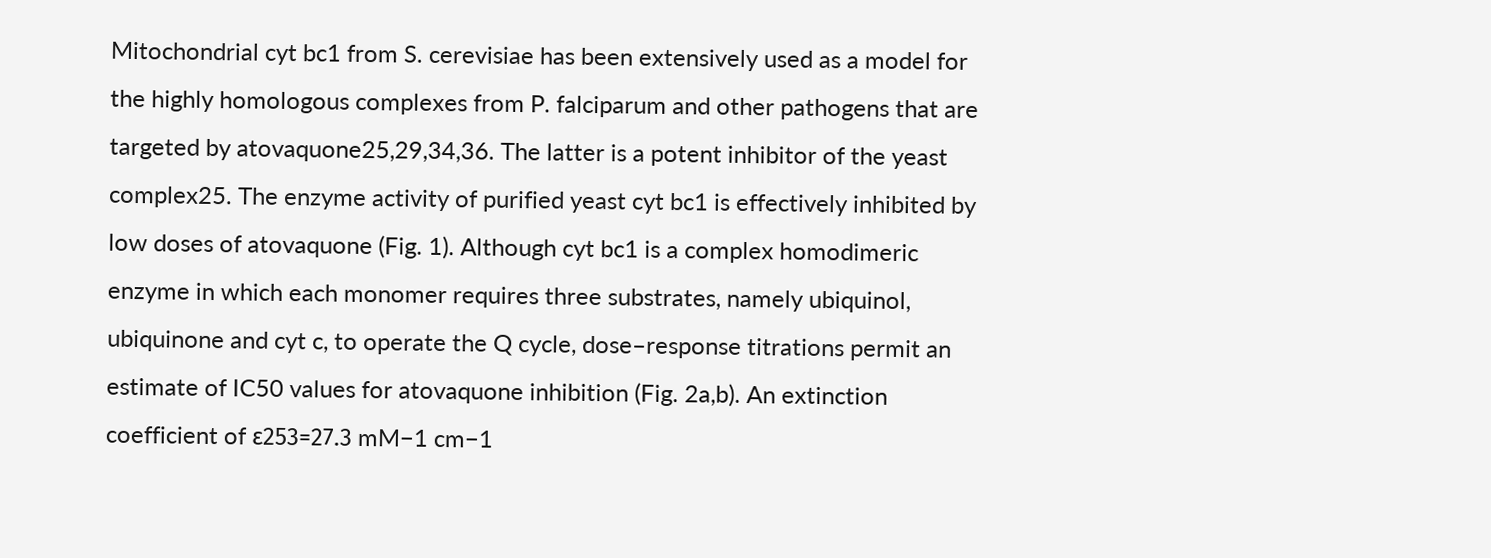Mitochondrial cyt bc1 from S. cerevisiae has been extensively used as a model for the highly homologous complexes from P. falciparum and other pathogens that are targeted by atovaquone25,29,34,36. The latter is a potent inhibitor of the yeast complex25. The enzyme activity of purified yeast cyt bc1 is effectively inhibited by low doses of atovaquone (Fig. 1). Although cyt bc1 is a complex homodimeric enzyme in which each monomer requires three substrates, namely ubiquinol, ubiquinone and cyt c, to operate the Q cycle, dose–response titrations permit an estimate of IC50 values for atovaquone inhibition (Fig. 2a,b). An extinction coefficient of ε253=27.3 mM−1 cm−1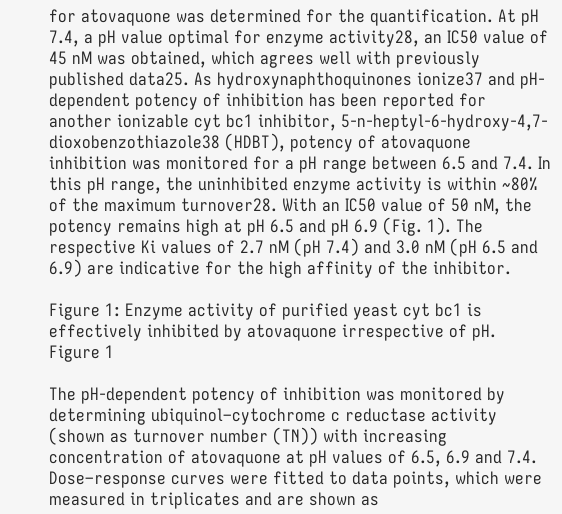for atovaquone was determined for the quantification. At pH 7.4, a pH value optimal for enzyme activity28, an IC50 value of 45 nM was obtained, which agrees well with previously published data25. As hydroxynaphthoquinones ionize37 and pH-dependent potency of inhibition has been reported for another ionizable cyt bc1 inhibitor, 5-n-heptyl-6-hydroxy-4,7-dioxobenzothiazole38 (HDBT), potency of atovaquone inhibition was monitored for a pH range between 6.5 and 7.4. In this pH range, the uninhibited enzyme activity is within ~80% of the maximum turnover28. With an IC50 value of 50 nM, the potency remains high at pH 6.5 and pH 6.9 (Fig. 1). The respective Ki values of 2.7 nM (pH 7.4) and 3.0 nM (pH 6.5 and 6.9) are indicative for the high affinity of the inhibitor.

Figure 1: Enzyme activity of purified yeast cyt bc1 is effectively inhibited by atovaquone irrespective of pH.
Figure 1

The pH-dependent potency of inhibition was monitored by determining ubiquinol–cytochrome c reductase activity (shown as turnover number (TN)) with increasing concentration of atovaquone at pH values of 6.5, 6.9 and 7.4. Dose–response curves were fitted to data points, which were measured in triplicates and are shown as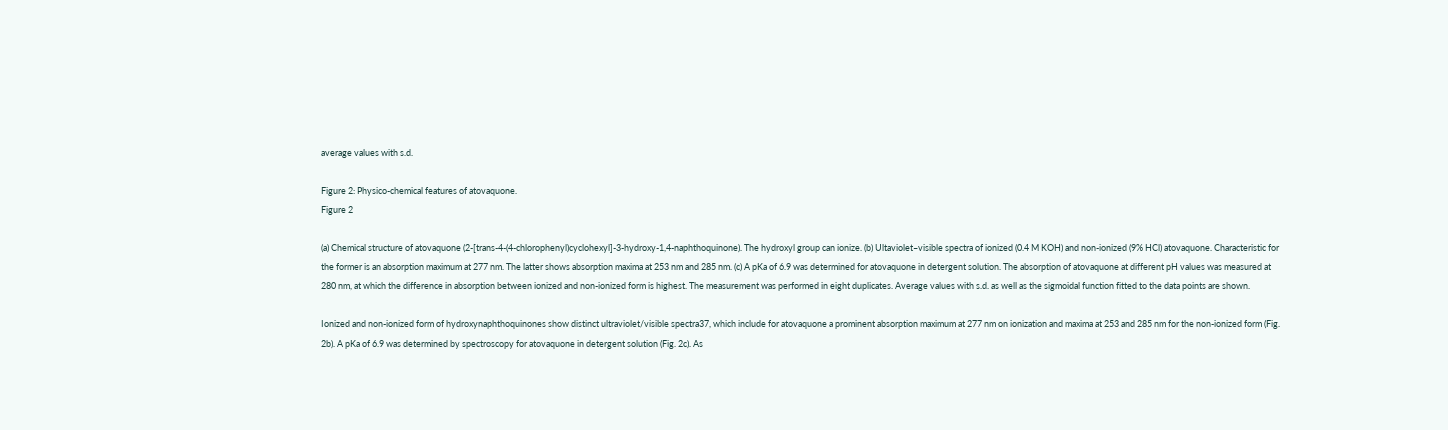average values with s.d.

Figure 2: Physico-chemical features of atovaquone.
Figure 2

(a) Chemical structure of atovaquone (2-[trans-4-(4-chlorophenyl)cyclohexyl]-3-hydroxy-1,4-naphthoquinone). The hydroxyl group can ionize. (b) Ultaviolet–visible spectra of ionized (0.4 M KOH) and non-ionized (9% HCl) atovaquone. Characteristic for the former is an absorption maximum at 277 nm. The latter shows absorption maxima at 253 nm and 285 nm. (c) A pKa of 6.9 was determined for atovaquone in detergent solution. The absorption of atovaquone at different pH values was measured at 280 nm, at which the difference in absorption between ionized and non-ionized form is highest. The measurement was performed in eight duplicates. Average values with s.d. as well as the sigmoidal function fitted to the data points are shown.

Ionized and non-ionized form of hydroxynaphthoquinones show distinct ultraviolet/visible spectra37, which include for atovaquone a prominent absorption maximum at 277 nm on ionization and maxima at 253 and 285 nm for the non-ionized form (Fig. 2b). A pKa of 6.9 was determined by spectroscopy for atovaquone in detergent solution (Fig. 2c). As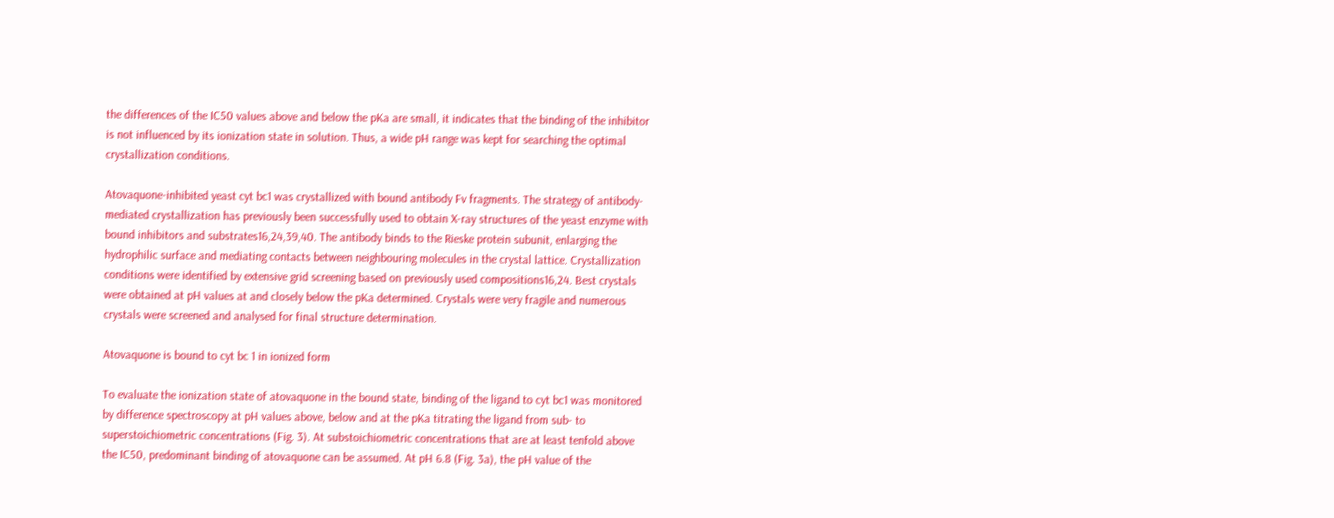the differences of the IC50 values above and below the pKa are small, it indicates that the binding of the inhibitor is not influenced by its ionization state in solution. Thus, a wide pH range was kept for searching the optimal crystallization conditions.

Atovaquone-inhibited yeast cyt bc1 was crystallized with bound antibody Fv fragments. The strategy of antibody-mediated crystallization has previously been successfully used to obtain X-ray structures of the yeast enzyme with bound inhibitors and substrates16,24,39,40. The antibody binds to the Rieske protein subunit, enlarging the hydrophilic surface and mediating contacts between neighbouring molecules in the crystal lattice. Crystallization conditions were identified by extensive grid screening based on previously used compositions16,24. Best crystals were obtained at pH values at and closely below the pKa determined. Crystals were very fragile and numerous crystals were screened and analysed for final structure determination.

Atovaquone is bound to cyt bc 1 in ionized form

To evaluate the ionization state of atovaquone in the bound state, binding of the ligand to cyt bc1 was monitored by difference spectroscopy at pH values above, below and at the pKa titrating the ligand from sub- to superstoichiometric concentrations (Fig. 3). At substoichiometric concentrations that are at least tenfold above the IC50, predominant binding of atovaquone can be assumed. At pH 6.8 (Fig. 3a), the pH value of the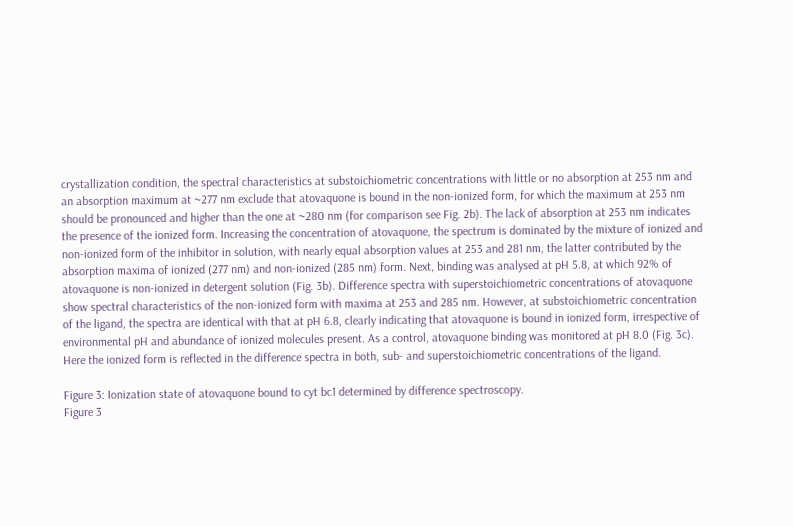crystallization condition, the spectral characteristics at substoichiometric concentrations with little or no absorption at 253 nm and an absorption maximum at ~277 nm exclude that atovaquone is bound in the non-ionized form, for which the maximum at 253 nm should be pronounced and higher than the one at ~280 nm (for comparison see Fig. 2b). The lack of absorption at 253 nm indicates the presence of the ionized form. Increasing the concentration of atovaquone, the spectrum is dominated by the mixture of ionized and non-ionized form of the inhibitor in solution, with nearly equal absorption values at 253 and 281 nm, the latter contributed by the absorption maxima of ionized (277 nm) and non-ionized (285 nm) form. Next, binding was analysed at pH 5.8, at which 92% of atovaquone is non-ionized in detergent solution (Fig. 3b). Difference spectra with superstoichiometric concentrations of atovaquone show spectral characteristics of the non-ionized form with maxima at 253 and 285 nm. However, at substoichiometric concentration of the ligand, the spectra are identical with that at pH 6.8, clearly indicating that atovaquone is bound in ionized form, irrespective of environmental pH and abundance of ionized molecules present. As a control, atovaquone binding was monitored at pH 8.0 (Fig. 3c). Here the ionized form is reflected in the difference spectra in both, sub- and superstoichiometric concentrations of the ligand.

Figure 3: Ionization state of atovaquone bound to cyt bc1 determined by difference spectroscopy.
Figure 3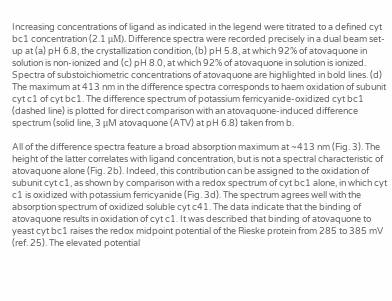Increasing concentrations of ligand as indicated in the legend were titrated to a defined cyt bc1 concentration (2.1 μM). Difference spectra were recorded precisely in a dual beam set-up at (a) pH 6.8, the crystallization condition, (b) pH 5.8, at which 92% of atovaquone in solution is non-ionized and (c) pH 8.0, at which 92% of atovaquone in solution is ionized. Spectra of substoichiometric concentrations of atovaquone are highlighted in bold lines. (d) The maximum at 413 nm in the difference spectra corresponds to haem oxidation of subunit cyt c1 of cyt bc1. The difference spectrum of potassium ferricyanide-oxidized cyt bc1 (dashed line) is plotted for direct comparison with an atovaquone-induced difference spectrum (solid line, 3 μM atovaquone (ATV) at pH 6.8) taken from b.

All of the difference spectra feature a broad absorption maximum at ~413 nm (Fig. 3). The height of the latter correlates with ligand concentration, but is not a spectral characteristic of atovaquone alone (Fig. 2b). Indeed, this contribution can be assigned to the oxidation of subunit cyt c1, as shown by comparison with a redox spectrum of cyt bc1 alone, in which cyt c1 is oxidized with potassium ferricyanide (Fig. 3d). The spectrum agrees well with the absorption spectrum of oxidized soluble cyt c41. The data indicate that the binding of atovaquone results in oxidation of cyt c1. It was described that binding of atovaquone to yeast cyt bc1 raises the redox midpoint potential of the Rieske protein from 285 to 385 mV (ref. 25). The elevated potential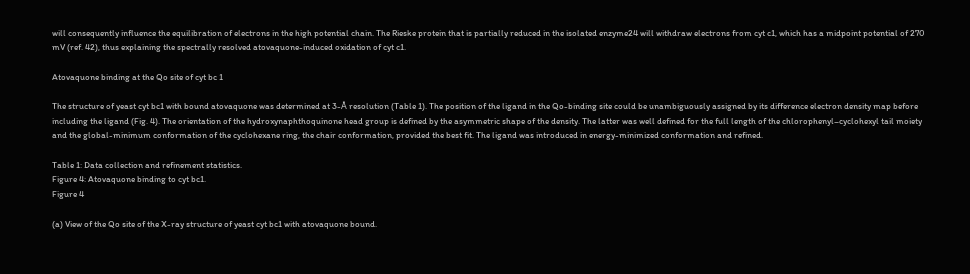will consequently influence the equilibration of electrons in the high potential chain. The Rieske protein that is partially reduced in the isolated enzyme24 will withdraw electrons from cyt c1, which has a midpoint potential of 270 mV (ref. 42), thus explaining the spectrally resolved atovaquone-induced oxidation of cyt c1.

Atovaquone binding at the Qo site of cyt bc 1

The structure of yeast cyt bc1 with bound atovaquone was determined at 3-Å resolution (Table 1). The position of the ligand in the Qo-binding site could be unambiguously assigned by its difference electron density map before including the ligand (Fig. 4). The orientation of the hydroxynaphthoquinone head group is defined by the asymmetric shape of the density. The latter was well defined for the full length of the chlorophenyl–cyclohexyl tail moiety and the global-minimum conformation of the cyclohexane ring, the chair conformation, provided the best fit. The ligand was introduced in energy-minimized conformation and refined.

Table 1: Data collection and refinement statistics.
Figure 4: Atovaquone binding to cyt bc1.
Figure 4

(a) View of the Qo site of the X-ray structure of yeast cyt bc1 with atovaquone bound.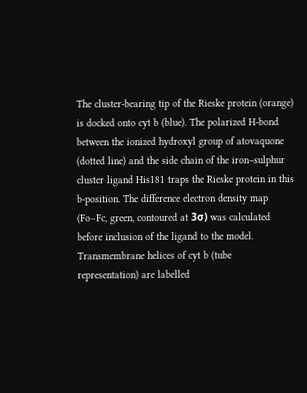The cluster-bearing tip of the Rieske protein (orange) is docked onto cyt b (blue). The polarized H-bond between the ionized hydroxyl group of atovaquone (dotted line) and the side chain of the iron–sulphur cluster ligand His181 traps the Rieske protein in this b-position. The difference electron density map (Fo−Fc, green, contoured at 3σ) was calculated before inclusion of the ligand to the model. Transmembrane helices of cyt b (tube representation) are labelled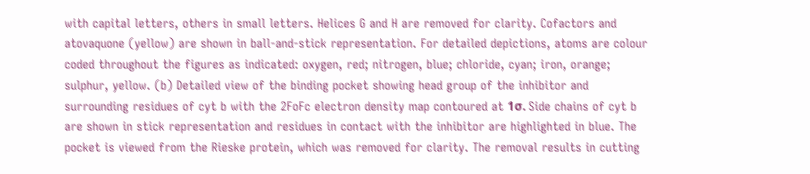with capital letters, others in small letters. Helices G and H are removed for clarity. Cofactors and atovaquone (yellow) are shown in ball-and-stick representation. For detailed depictions, atoms are colour coded throughout the figures as indicated: oxygen, red; nitrogen, blue; chloride, cyan; iron, orange; sulphur, yellow. (b) Detailed view of the binding pocket showing head group of the inhibitor and surrounding residues of cyt b with the 2FoFc electron density map contoured at 1σ. Side chains of cyt b are shown in stick representation and residues in contact with the inhibitor are highlighted in blue. The pocket is viewed from the Rieske protein, which was removed for clarity. The removal results in cutting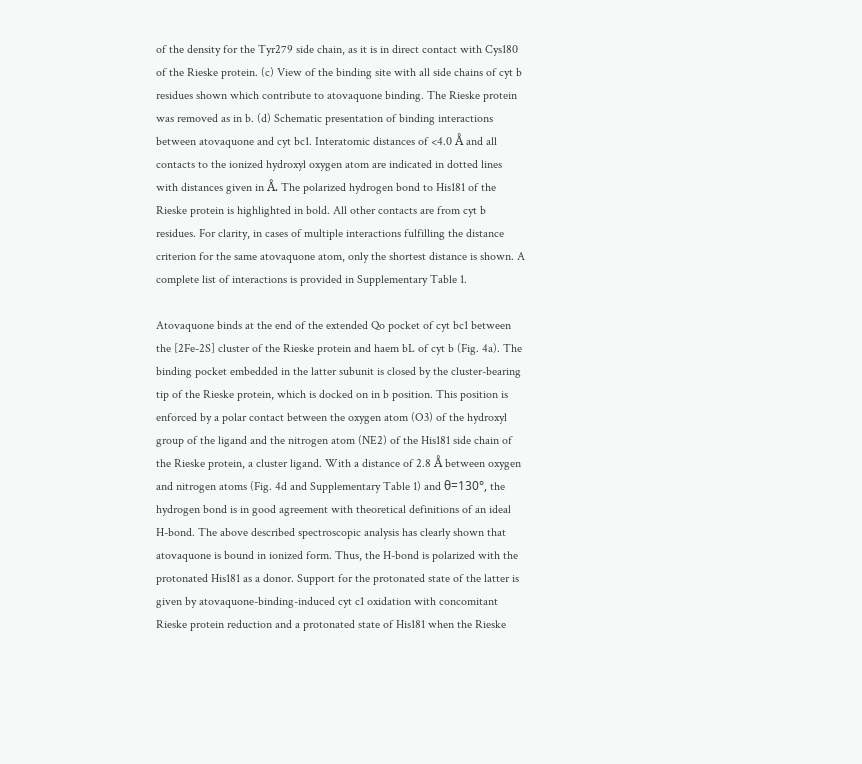of the density for the Tyr279 side chain, as it is in direct contact with Cys180 of the Rieske protein. (c) View of the binding site with all side chains of cyt b residues shown which contribute to atovaquone binding. The Rieske protein was removed as in b. (d) Schematic presentation of binding interactions between atovaquone and cyt bc1. Interatomic distances of <4.0 Å and all contacts to the ionized hydroxyl oxygen atom are indicated in dotted lines with distances given in Å. The polarized hydrogen bond to His181 of the Rieske protein is highlighted in bold. All other contacts are from cyt b residues. For clarity, in cases of multiple interactions fulfilling the distance criterion for the same atovaquone atom, only the shortest distance is shown. A complete list of interactions is provided in Supplementary Table 1.

Atovaquone binds at the end of the extended Qo pocket of cyt bc1 between the [2Fe-2S] cluster of the Rieske protein and haem bL of cyt b (Fig. 4a). The binding pocket embedded in the latter subunit is closed by the cluster-bearing tip of the Rieske protein, which is docked on in b position. This position is enforced by a polar contact between the oxygen atom (O3) of the hydroxyl group of the ligand and the nitrogen atom (NE2) of the His181 side chain of the Rieske protein, a cluster ligand. With a distance of 2.8 Å between oxygen and nitrogen atoms (Fig. 4d and Supplementary Table 1) and θ=130°, the hydrogen bond is in good agreement with theoretical definitions of an ideal H-bond. The above described spectroscopic analysis has clearly shown that atovaquone is bound in ionized form. Thus, the H-bond is polarized with the protonated His181 as a donor. Support for the protonated state of the latter is given by atovaquone-binding-induced cyt c1 oxidation with concomitant Rieske protein reduction and a protonated state of His181 when the Rieske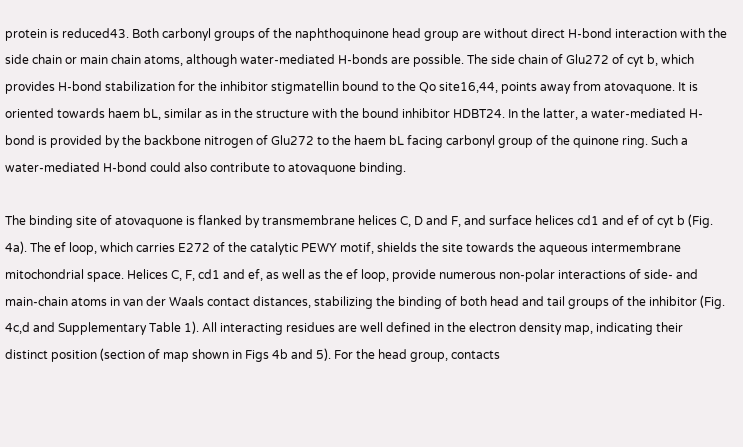protein is reduced43. Both carbonyl groups of the naphthoquinone head group are without direct H-bond interaction with the side chain or main chain atoms, although water-mediated H-bonds are possible. The side chain of Glu272 of cyt b, which provides H-bond stabilization for the inhibitor stigmatellin bound to the Qo site16,44, points away from atovaquone. It is oriented towards haem bL, similar as in the structure with the bound inhibitor HDBT24. In the latter, a water-mediated H-bond is provided by the backbone nitrogen of Glu272 to the haem bL facing carbonyl group of the quinone ring. Such a water-mediated H-bond could also contribute to atovaquone binding.

The binding site of atovaquone is flanked by transmembrane helices C, D and F, and surface helices cd1 and ef of cyt b (Fig. 4a). The ef loop, which carries E272 of the catalytic PEWY motif, shields the site towards the aqueous intermembrane mitochondrial space. Helices C, F, cd1 and ef, as well as the ef loop, provide numerous non-polar interactions of side- and main-chain atoms in van der Waals contact distances, stabilizing the binding of both head and tail groups of the inhibitor (Fig. 4c,d and Supplementary Table 1). All interacting residues are well defined in the electron density map, indicating their distinct position (section of map shown in Figs 4b and 5). For the head group, contacts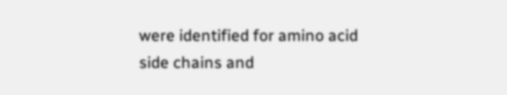were identified for amino acid side chains and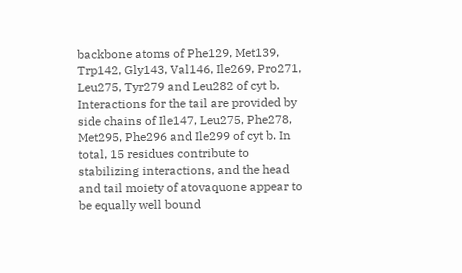backbone atoms of Phe129, Met139, Trp142, Gly143, Val146, Ile269, Pro271, Leu275, Tyr279 and Leu282 of cyt b. Interactions for the tail are provided by side chains of Ile147, Leu275, Phe278, Met295, Phe296 and Ile299 of cyt b. In total, 15 residues contribute to stabilizing interactions, and the head and tail moiety of atovaquone appear to be equally well bound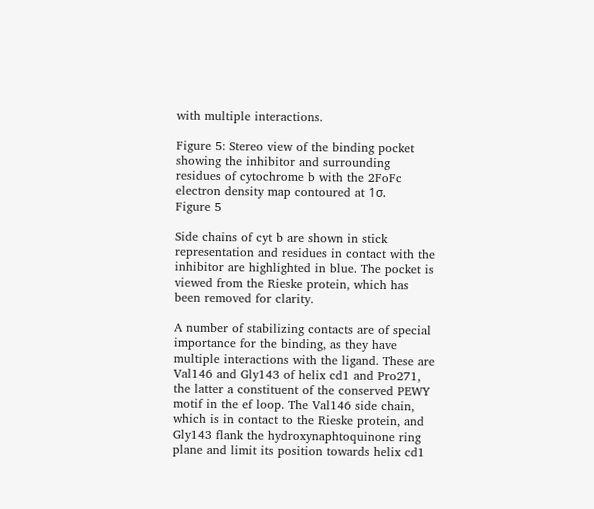with multiple interactions.

Figure 5: Stereo view of the binding pocket showing the inhibitor and surrounding residues of cytochrome b with the 2FoFc electron density map contoured at 1σ.
Figure 5

Side chains of cyt b are shown in stick representation and residues in contact with the inhibitor are highlighted in blue. The pocket is viewed from the Rieske protein, which has been removed for clarity.

A number of stabilizing contacts are of special importance for the binding, as they have multiple interactions with the ligand. These are Val146 and Gly143 of helix cd1 and Pro271, the latter a constituent of the conserved PEWY motif in the ef loop. The Val146 side chain, which is in contact to the Rieske protein, and Gly143 flank the hydroxynaphtoquinone ring plane and limit its position towards helix cd1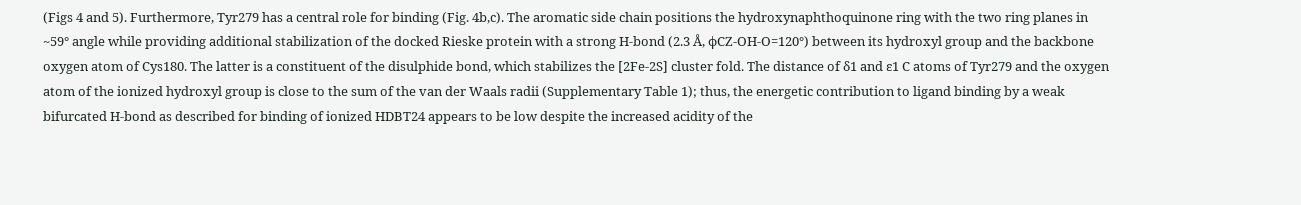(Figs 4 and 5). Furthermore, Tyr279 has a central role for binding (Fig. 4b,c). The aromatic side chain positions the hydroxynaphthoquinone ring with the two ring planes in ~59° angle while providing additional stabilization of the docked Rieske protein with a strong H-bond (2.3 Å, ϕCZ-OH-O=120°) between its hydroxyl group and the backbone oxygen atom of Cys180. The latter is a constituent of the disulphide bond, which stabilizes the [2Fe-2S] cluster fold. The distance of δ1 and ε1 C atoms of Tyr279 and the oxygen atom of the ionized hydroxyl group is close to the sum of the van der Waals radii (Supplementary Table 1); thus, the energetic contribution to ligand binding by a weak bifurcated H-bond as described for binding of ionized HDBT24 appears to be low despite the increased acidity of the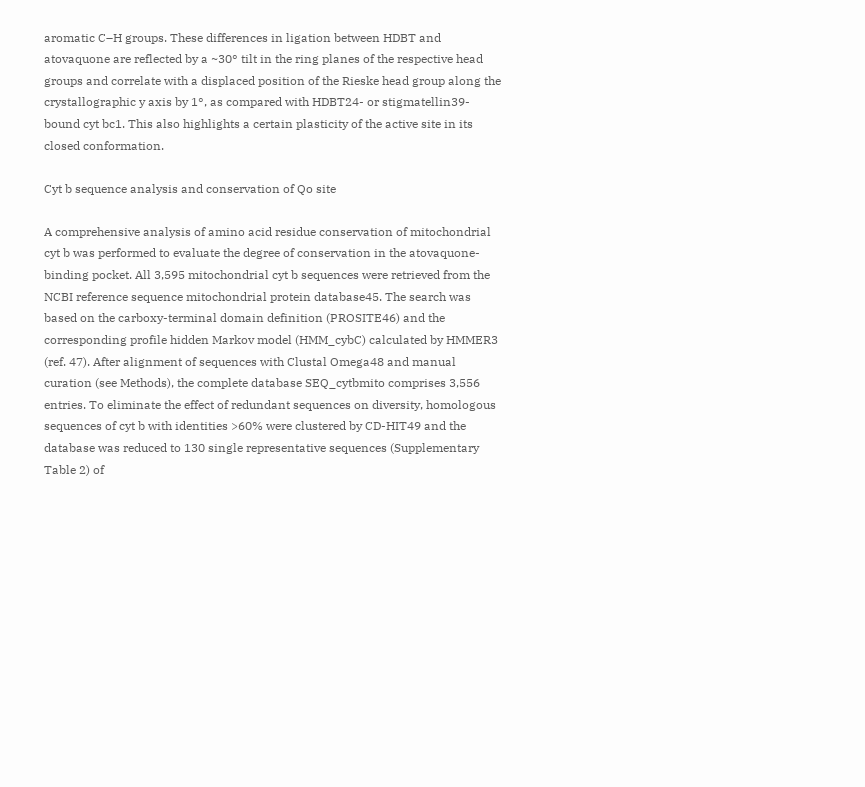aromatic C–H groups. These differences in ligation between HDBT and atovaquone are reflected by a ~30° tilt in the ring planes of the respective head groups and correlate with a displaced position of the Rieske head group along the crystallographic y axis by 1°, as compared with HDBT24- or stigmatellin39-bound cyt bc1. This also highlights a certain plasticity of the active site in its closed conformation.

Cyt b sequence analysis and conservation of Qo site

A comprehensive analysis of amino acid residue conservation of mitochondrial cyt b was performed to evaluate the degree of conservation in the atovaquone-binding pocket. All 3,595 mitochondrial cyt b sequences were retrieved from the NCBI reference sequence mitochondrial protein database45. The search was based on the carboxy-terminal domain definition (PROSITE46) and the corresponding profile hidden Markov model (HMM_cybC) calculated by HMMER3 (ref. 47). After alignment of sequences with Clustal Omega48 and manual curation (see Methods), the complete database SEQ_cytbmito comprises 3,556 entries. To eliminate the effect of redundant sequences on diversity, homologous sequences of cyt b with identities >60% were clustered by CD-HIT49 and the database was reduced to 130 single representative sequences (Supplementary Table 2) of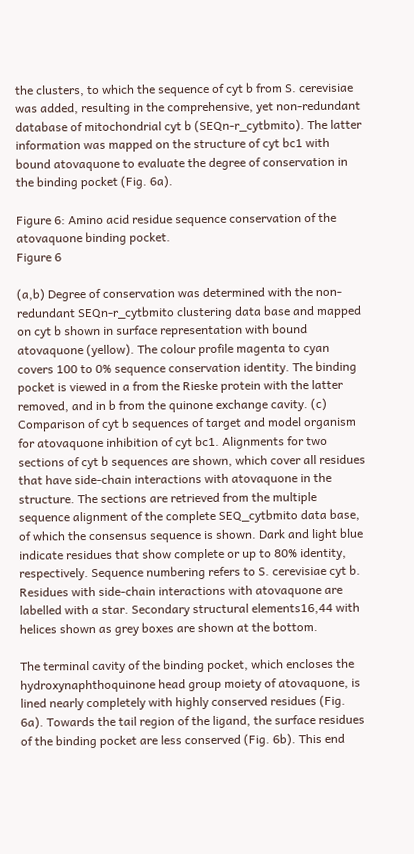the clusters, to which the sequence of cyt b from S. cerevisiae was added, resulting in the comprehensive, yet non-redundant database of mitochondrial cyt b (SEQn-r_cytbmito). The latter information was mapped on the structure of cyt bc1 with bound atovaquone to evaluate the degree of conservation in the binding pocket (Fig. 6a).

Figure 6: Amino acid residue sequence conservation of the atovaquone binding pocket.
Figure 6

(a,b) Degree of conservation was determined with the non-redundant SEQn-r_cytbmito clustering data base and mapped on cyt b shown in surface representation with bound atovaquone (yellow). The colour profile magenta to cyan covers 100 to 0% sequence conservation identity. The binding pocket is viewed in a from the Rieske protein with the latter removed, and in b from the quinone exchange cavity. (c) Comparison of cyt b sequences of target and model organism for atovaquone inhibition of cyt bc1. Alignments for two sections of cyt b sequences are shown, which cover all residues that have side-chain interactions with atovaquone in the structure. The sections are retrieved from the multiple sequence alignment of the complete SEQ_cytbmito data base, of which the consensus sequence is shown. Dark and light blue indicate residues that show complete or up to 80% identity, respectively. Sequence numbering refers to S. cerevisiae cyt b. Residues with side-chain interactions with atovaquone are labelled with a star. Secondary structural elements16,44 with helices shown as grey boxes are shown at the bottom.

The terminal cavity of the binding pocket, which encloses the hydroxynaphthoquinone head group moiety of atovaquone, is lined nearly completely with highly conserved residues (Fig. 6a). Towards the tail region of the ligand, the surface residues of the binding pocket are less conserved (Fig. 6b). This end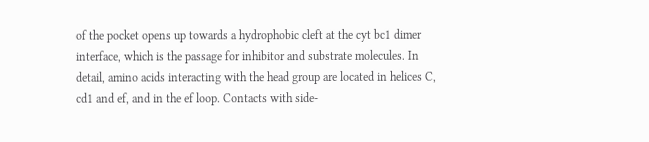of the pocket opens up towards a hydrophobic cleft at the cyt bc1 dimer interface, which is the passage for inhibitor and substrate molecules. In detail, amino acids interacting with the head group are located in helices C, cd1 and ef, and in the ef loop. Contacts with side-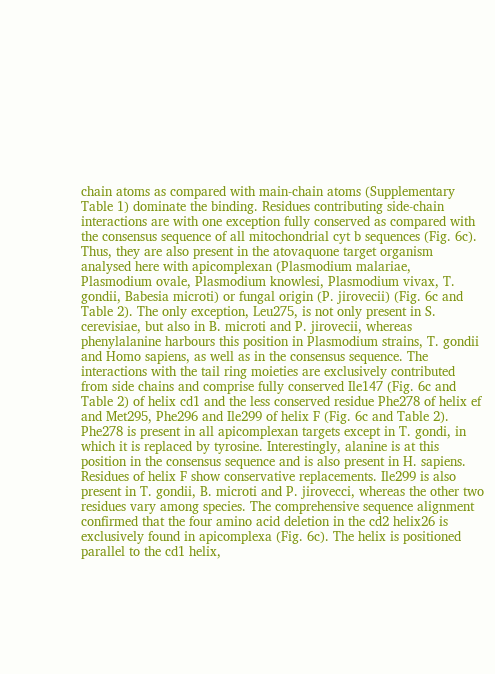chain atoms as compared with main-chain atoms (Supplementary Table 1) dominate the binding. Residues contributing side-chain interactions are with one exception fully conserved as compared with the consensus sequence of all mitochondrial cyt b sequences (Fig. 6c). Thus, they are also present in the atovaquone target organism analysed here with apicomplexan (Plasmodium malariae, Plasmodium ovale, Plasmodium knowlesi, Plasmodium vivax, T. gondii, Babesia microti) or fungal origin (P. jirovecii) (Fig. 6c and Table 2). The only exception, Leu275, is not only present in S. cerevisiae, but also in B. microti and P. jirovecii, whereas phenylalanine harbours this position in Plasmodium strains, T. gondii and Homo sapiens, as well as in the consensus sequence. The interactions with the tail ring moieties are exclusively contributed from side chains and comprise fully conserved Ile147 (Fig. 6c and Table 2) of helix cd1 and the less conserved residue Phe278 of helix ef and Met295, Phe296 and Ile299 of helix F (Fig. 6c and Table 2). Phe278 is present in all apicomplexan targets except in T. gondi, in which it is replaced by tyrosine. Interestingly, alanine is at this position in the consensus sequence and is also present in H. sapiens. Residues of helix F show conservative replacements. Ile299 is also present in T. gondii, B. microti and P. jirovecci, whereas the other two residues vary among species. The comprehensive sequence alignment confirmed that the four amino acid deletion in the cd2 helix26 is exclusively found in apicomplexa (Fig. 6c). The helix is positioned parallel to the cd1 helix,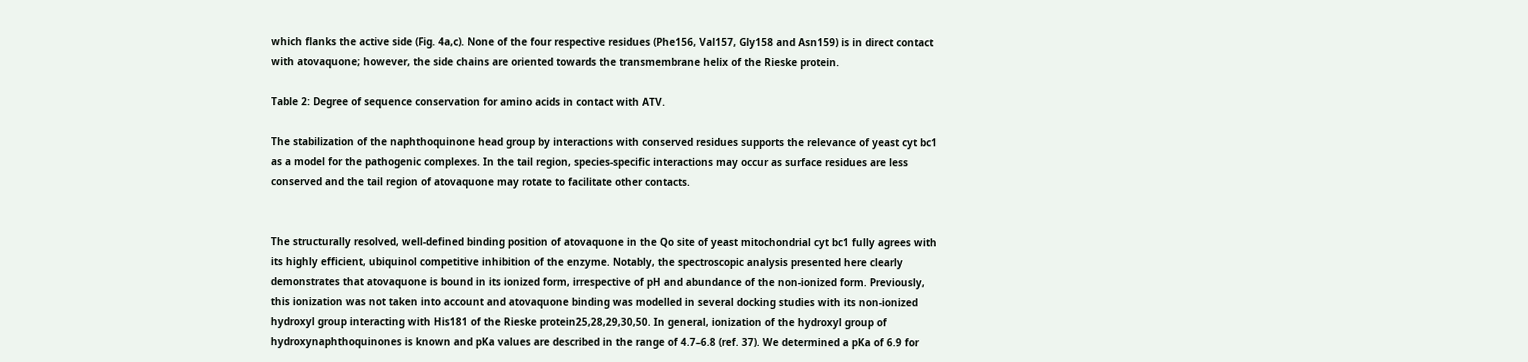which flanks the active side (Fig. 4a,c). None of the four respective residues (Phe156, Val157, Gly158 and Asn159) is in direct contact with atovaquone; however, the side chains are oriented towards the transmembrane helix of the Rieske protein.

Table 2: Degree of sequence conservation for amino acids in contact with ATV.

The stabilization of the naphthoquinone head group by interactions with conserved residues supports the relevance of yeast cyt bc1 as a model for the pathogenic complexes. In the tail region, species-specific interactions may occur as surface residues are less conserved and the tail region of atovaquone may rotate to facilitate other contacts.


The structurally resolved, well-defined binding position of atovaquone in the Qo site of yeast mitochondrial cyt bc1 fully agrees with its highly efficient, ubiquinol competitive inhibition of the enzyme. Notably, the spectroscopic analysis presented here clearly demonstrates that atovaquone is bound in its ionized form, irrespective of pH and abundance of the non-ionized form. Previously, this ionization was not taken into account and atovaquone binding was modelled in several docking studies with its non-ionized hydroxyl group interacting with His181 of the Rieske protein25,28,29,30,50. In general, ionization of the hydroxyl group of hydroxynaphthoquinones is known and pKa values are described in the range of 4.7–6.8 (ref. 37). We determined a pKa of 6.9 for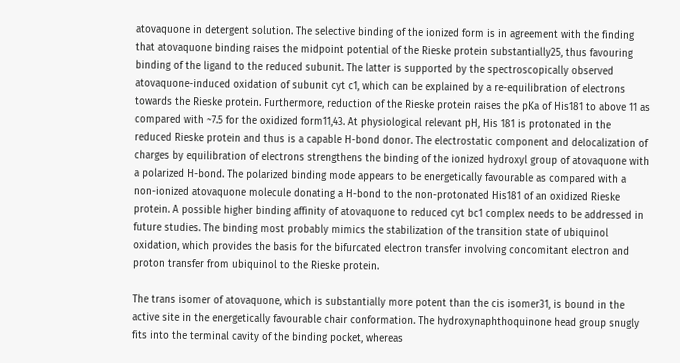atovaquone in detergent solution. The selective binding of the ionized form is in agreement with the finding that atovaquone binding raises the midpoint potential of the Rieske protein substantially25, thus favouring binding of the ligand to the reduced subunit. The latter is supported by the spectroscopically observed atovaquone-induced oxidation of subunit cyt c1, which can be explained by a re-equilibration of electrons towards the Rieske protein. Furthermore, reduction of the Rieske protein raises the pKa of His181 to above 11 as compared with ~7.5 for the oxidized form11,43. At physiological relevant pH, His 181 is protonated in the reduced Rieske protein and thus is a capable H-bond donor. The electrostatic component and delocalization of charges by equilibration of electrons strengthens the binding of the ionized hydroxyl group of atovaquone with a polarized H-bond. The polarized binding mode appears to be energetically favourable as compared with a non-ionized atovaquone molecule donating a H-bond to the non-protonated His181 of an oxidized Rieske protein. A possible higher binding affinity of atovaquone to reduced cyt bc1 complex needs to be addressed in future studies. The binding most probably mimics the stabilization of the transition state of ubiquinol oxidation, which provides the basis for the bifurcated electron transfer involving concomitant electron and proton transfer from ubiquinol to the Rieske protein.

The trans isomer of atovaquone, which is substantially more potent than the cis isomer31, is bound in the active site in the energetically favourable chair conformation. The hydroxynaphthoquinone head group snugly fits into the terminal cavity of the binding pocket, whereas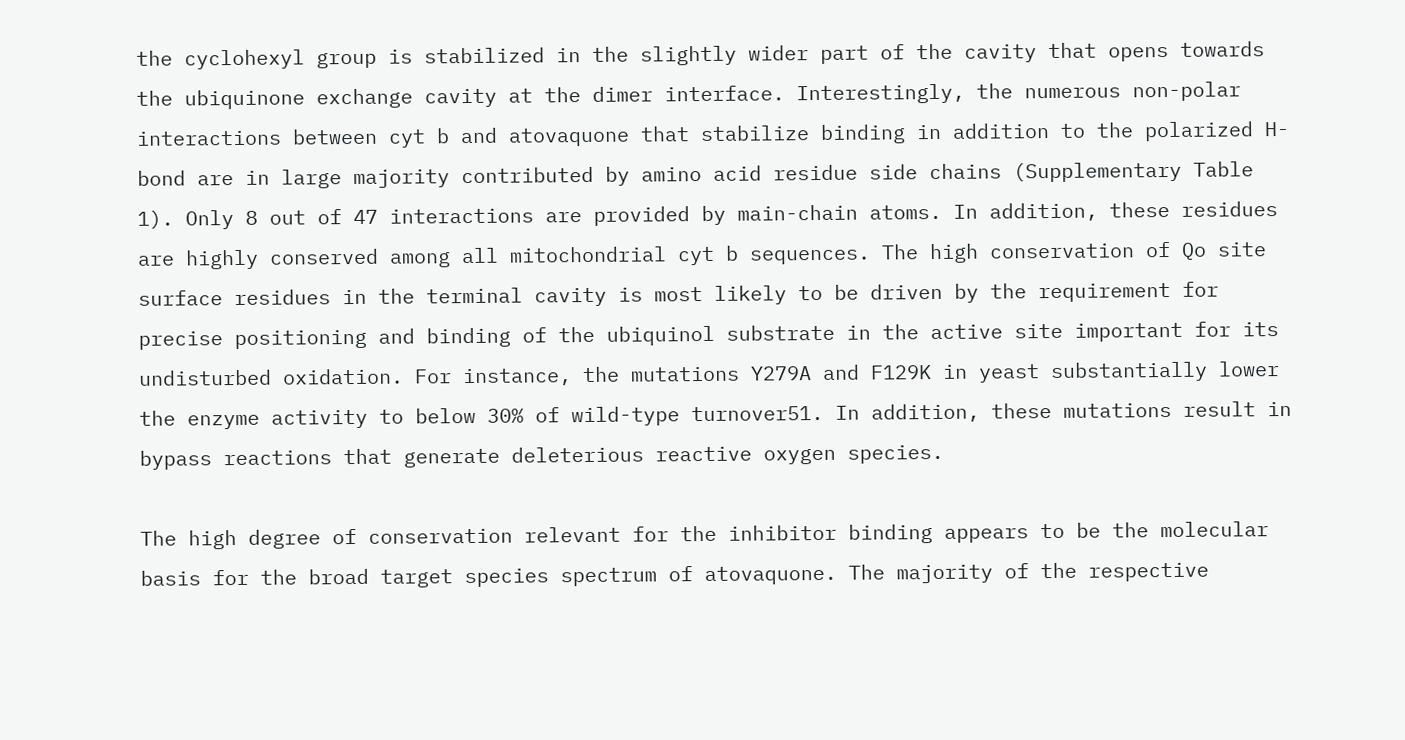the cyclohexyl group is stabilized in the slightly wider part of the cavity that opens towards the ubiquinone exchange cavity at the dimer interface. Interestingly, the numerous non-polar interactions between cyt b and atovaquone that stabilize binding in addition to the polarized H-bond are in large majority contributed by amino acid residue side chains (Supplementary Table 1). Only 8 out of 47 interactions are provided by main-chain atoms. In addition, these residues are highly conserved among all mitochondrial cyt b sequences. The high conservation of Qo site surface residues in the terminal cavity is most likely to be driven by the requirement for precise positioning and binding of the ubiquinol substrate in the active site important for its undisturbed oxidation. For instance, the mutations Y279A and F129K in yeast substantially lower the enzyme activity to below 30% of wild-type turnover51. In addition, these mutations result in bypass reactions that generate deleterious reactive oxygen species.

The high degree of conservation relevant for the inhibitor binding appears to be the molecular basis for the broad target species spectrum of atovaquone. The majority of the respective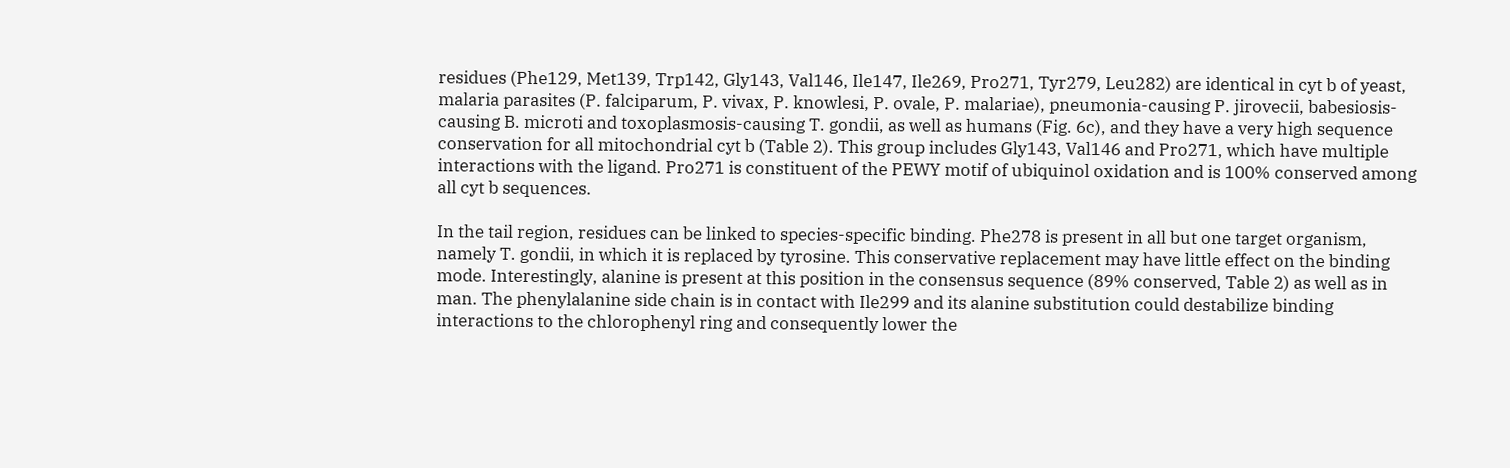residues (Phe129, Met139, Trp142, Gly143, Val146, Ile147, Ile269, Pro271, Tyr279, Leu282) are identical in cyt b of yeast, malaria parasites (P. falciparum, P. vivax, P. knowlesi, P. ovale, P. malariae), pneumonia-causing P. jirovecii, babesiosis-causing B. microti and toxoplasmosis-causing T. gondii, as well as humans (Fig. 6c), and they have a very high sequence conservation for all mitochondrial cyt b (Table 2). This group includes Gly143, Val146 and Pro271, which have multiple interactions with the ligand. Pro271 is constituent of the PEWY motif of ubiquinol oxidation and is 100% conserved among all cyt b sequences.

In the tail region, residues can be linked to species-specific binding. Phe278 is present in all but one target organism, namely T. gondii, in which it is replaced by tyrosine. This conservative replacement may have little effect on the binding mode. Interestingly, alanine is present at this position in the consensus sequence (89% conserved, Table 2) as well as in man. The phenylalanine side chain is in contact with Ile299 and its alanine substitution could destabilize binding interactions to the chlorophenyl ring and consequently lower the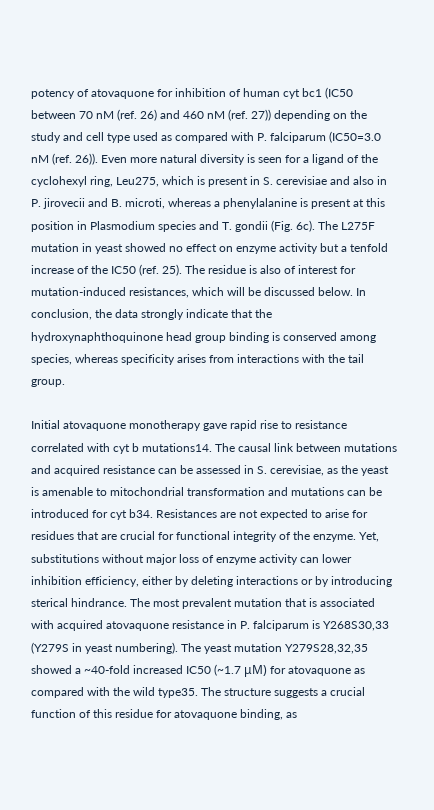potency of atovaquone for inhibition of human cyt bc1 (IC50 between 70 nM (ref. 26) and 460 nM (ref. 27)) depending on the study and cell type used as compared with P. falciparum (IC50=3.0 nM (ref. 26)). Even more natural diversity is seen for a ligand of the cyclohexyl ring, Leu275, which is present in S. cerevisiae and also in P. jirovecii and B. microti, whereas a phenylalanine is present at this position in Plasmodium species and T. gondii (Fig. 6c). The L275F mutation in yeast showed no effect on enzyme activity but a tenfold increase of the IC50 (ref. 25). The residue is also of interest for mutation-induced resistances, which will be discussed below. In conclusion, the data strongly indicate that the hydroxynaphthoquinone head group binding is conserved among species, whereas specificity arises from interactions with the tail group.

Initial atovaquone monotherapy gave rapid rise to resistance correlated with cyt b mutations14. The causal link between mutations and acquired resistance can be assessed in S. cerevisiae, as the yeast is amenable to mitochondrial transformation and mutations can be introduced for cyt b34. Resistances are not expected to arise for residues that are crucial for functional integrity of the enzyme. Yet, substitutions without major loss of enzyme activity can lower inhibition efficiency, either by deleting interactions or by introducing sterical hindrance. The most prevalent mutation that is associated with acquired atovaquone resistance in P. falciparum is Y268S30,33 (Y279S in yeast numbering). The yeast mutation Y279S28,32,35 showed a ~40-fold increased IC50 (~1.7 μM) for atovaquone as compared with the wild type35. The structure suggests a crucial function of this residue for atovaquone binding, as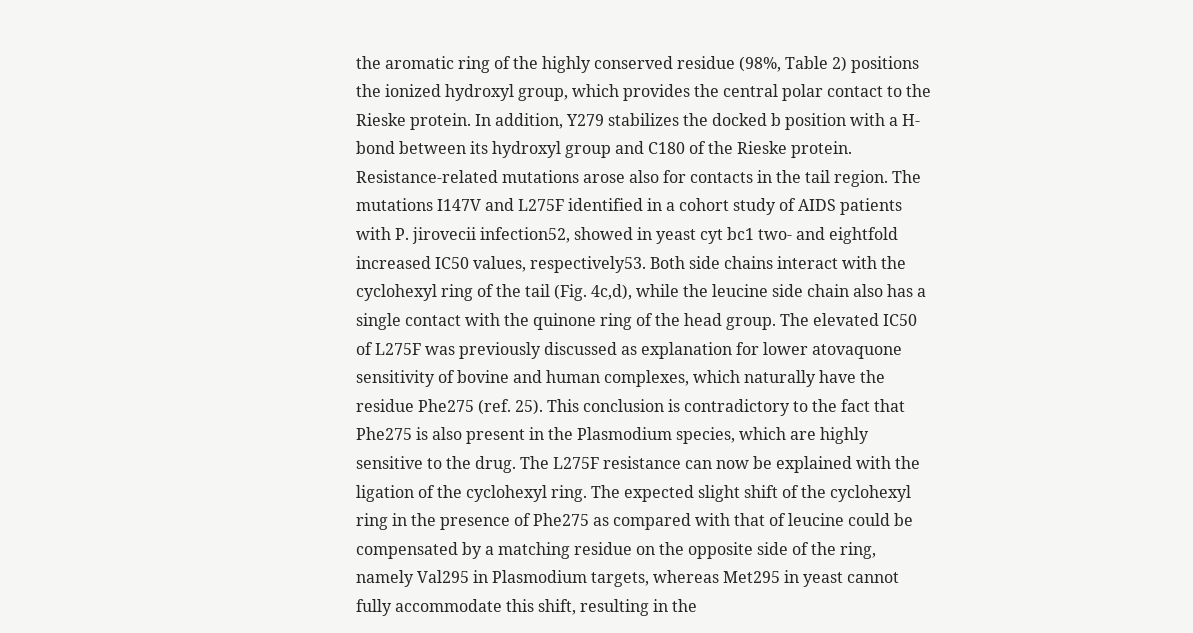the aromatic ring of the highly conserved residue (98%, Table 2) positions the ionized hydroxyl group, which provides the central polar contact to the Rieske protein. In addition, Y279 stabilizes the docked b position with a H-bond between its hydroxyl group and C180 of the Rieske protein. Resistance-related mutations arose also for contacts in the tail region. The mutations I147V and L275F identified in a cohort study of AIDS patients with P. jirovecii infection52, showed in yeast cyt bc1 two- and eightfold increased IC50 values, respectively53. Both side chains interact with the cyclohexyl ring of the tail (Fig. 4c,d), while the leucine side chain also has a single contact with the quinone ring of the head group. The elevated IC50 of L275F was previously discussed as explanation for lower atovaquone sensitivity of bovine and human complexes, which naturally have the residue Phe275 (ref. 25). This conclusion is contradictory to the fact that Phe275 is also present in the Plasmodium species, which are highly sensitive to the drug. The L275F resistance can now be explained with the ligation of the cyclohexyl ring. The expected slight shift of the cyclohexyl ring in the presence of Phe275 as compared with that of leucine could be compensated by a matching residue on the opposite side of the ring, namely Val295 in Plasmodium targets, whereas Met295 in yeast cannot fully accommodate this shift, resulting in the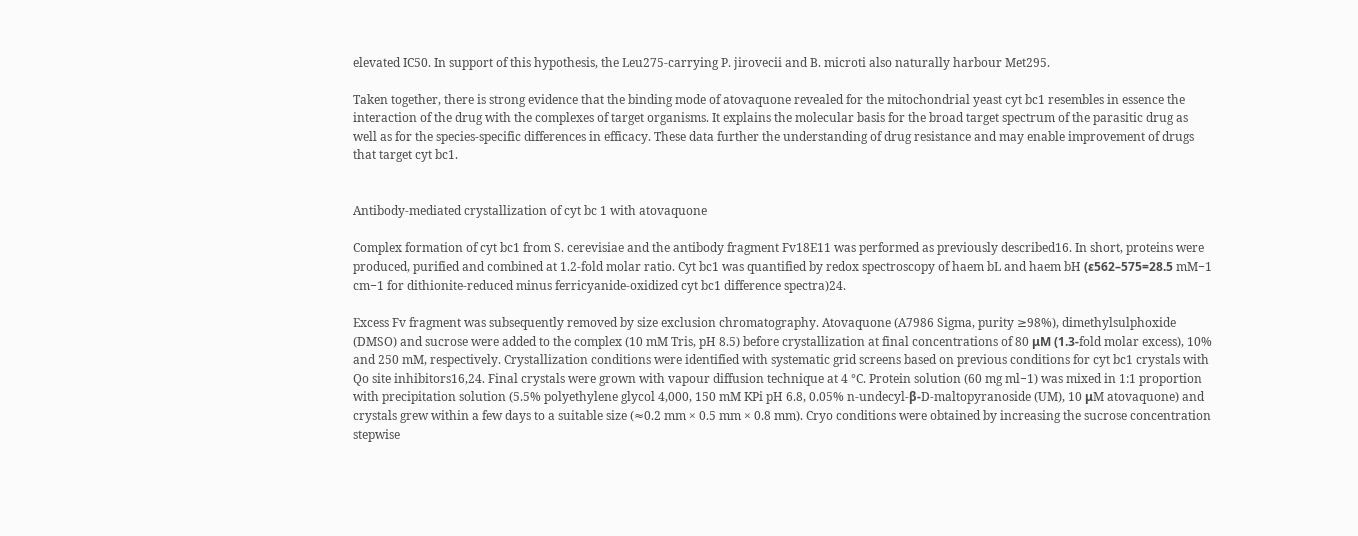elevated IC50. In support of this hypothesis, the Leu275-carrying P. jirovecii and B. microti also naturally harbour Met295.

Taken together, there is strong evidence that the binding mode of atovaquone revealed for the mitochondrial yeast cyt bc1 resembles in essence the interaction of the drug with the complexes of target organisms. It explains the molecular basis for the broad target spectrum of the parasitic drug as well as for the species-specific differences in efficacy. These data further the understanding of drug resistance and may enable improvement of drugs that target cyt bc1.


Antibody-mediated crystallization of cyt bc 1 with atovaquone

Complex formation of cyt bc1 from S. cerevisiae and the antibody fragment Fv18E11 was performed as previously described16. In short, proteins were produced, purified and combined at 1.2-fold molar ratio. Cyt bc1 was quantified by redox spectroscopy of haem bL and haem bH (ε562–575=28.5 mM−1 cm−1 for dithionite-reduced minus ferricyanide-oxidized cyt bc1 difference spectra)24.

Excess Fv fragment was subsequently removed by size exclusion chromatography. Atovaquone (A7986 Sigma, purity ≥98%), dimethylsulphoxide (DMSO) and sucrose were added to the complex (10 mM Tris, pH 8.5) before crystallization at final concentrations of 80 μM (1.3-fold molar excess), 10% and 250 mM, respectively. Crystallization conditions were identified with systematic grid screens based on previous conditions for cyt bc1 crystals with Qo site inhibitors16,24. Final crystals were grown with vapour diffusion technique at 4 °C. Protein solution (60 mg ml−1) was mixed in 1:1 proportion with precipitation solution (5.5% polyethylene glycol 4,000, 150 mM KPi pH 6.8, 0.05% n-undecyl-β-D-maltopyranoside (UM), 10 μM atovaquone) and crystals grew within a few days to a suitable size (≈0.2 mm × 0.5 mm × 0.8 mm). Cryo conditions were obtained by increasing the sucrose concentration stepwise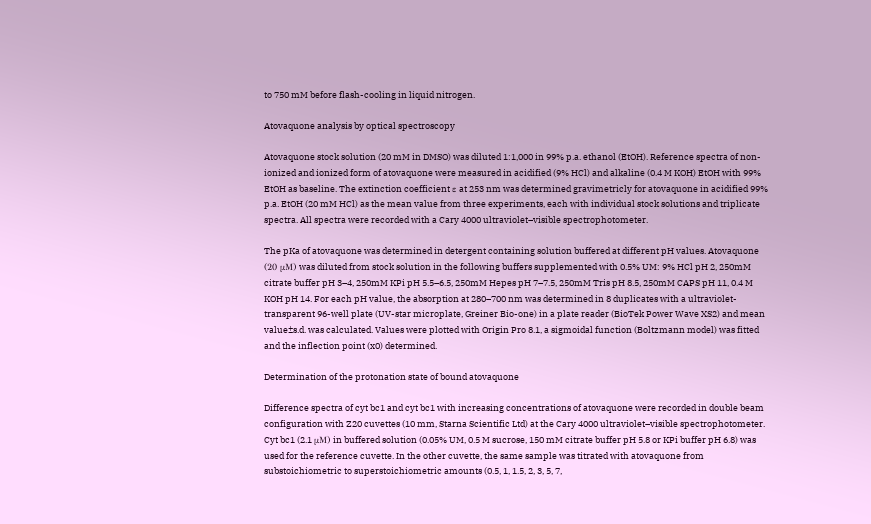to 750 mM before flash-cooling in liquid nitrogen.

Atovaquone analysis by optical spectroscopy

Atovaquone stock solution (20 mM in DMSO) was diluted 1:1,000 in 99% p.a. ethanol (EtOH). Reference spectra of non-ionized and ionized form of atovaquone were measured in acidified (9% HCl) and alkaline (0.4 M KOH) EtOH with 99% EtOH as baseline. The extinction coefficient ε at 253 nm was determined gravimetricly for atovaquone in acidified 99% p.a. EtOH (20 mM HCl) as the mean value from three experiments, each with individual stock solutions and triplicate spectra. All spectra were recorded with a Cary 4000 ultraviolet–visible spectrophotometer.

The pKa of atovaquone was determined in detergent containing solution buffered at different pH values. Atovaquone (20 μM) was diluted from stock solution in the following buffers supplemented with 0.5% UM: 9% HCl pH 2, 250mM citrate buffer pH 3–4, 250mM KPi pH 5.5–6.5, 250mM Hepes pH 7–7.5, 250mM Tris pH 8.5, 250mM CAPS pH 11, 0.4 M KOH pH 14. For each pH value, the absorption at 280–700 nm was determined in 8 duplicates with a ultraviolet-transparent 96-well plate (UV-star microplate, Greiner Bio-one) in a plate reader (BioTek Power Wave XS2) and mean value±s.d. was calculated. Values were plotted with Origin Pro 8.1, a sigmoidal function (Boltzmann model) was fitted and the inflection point (x0) determined.

Determination of the protonation state of bound atovaquone

Difference spectra of cyt bc1 and cyt bc1 with increasing concentrations of atovaquone were recorded in double beam configuration with Z20 cuvettes (10 mm, Starna Scientific Ltd) at the Cary 4000 ultraviolet–visible spectrophotometer. Cyt bc1 (2.1 μM) in buffered solution (0.05% UM, 0.5 M sucrose, 150 mM citrate buffer pH 5.8 or KPi buffer pH 6.8) was used for the reference cuvette. In the other cuvette, the same sample was titrated with atovaquone from substoichiometric to superstoichiometric amounts (0.5, 1, 1.5, 2, 3, 5, 7,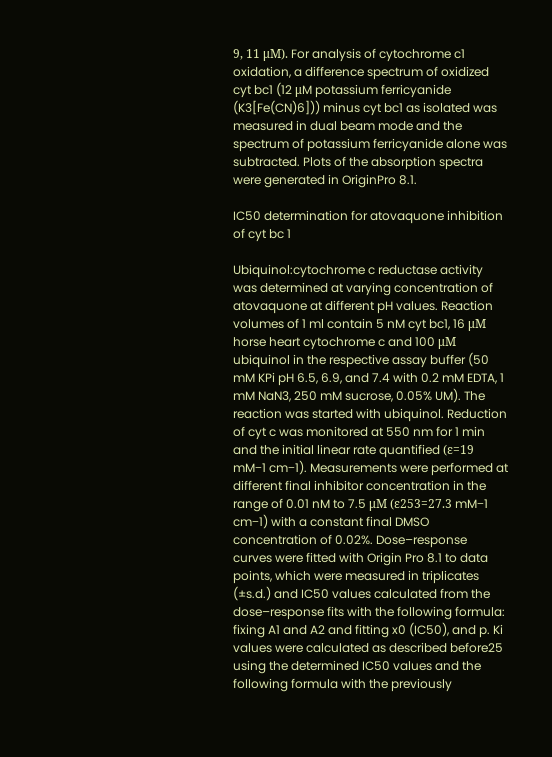9, 11 μM). For analysis of cytochrome c1 oxidation, a difference spectrum of oxidized cyt bc1 (12 μM potassium ferricyanide (K3[Fe(CN)6])) minus cyt bc1 as isolated was measured in dual beam mode and the spectrum of potassium ferricyanide alone was subtracted. Plots of the absorption spectra were generated in OriginPro 8.1.

IC50 determination for atovaquone inhibition of cyt bc 1

Ubiquinol:cytochrome c reductase activity was determined at varying concentration of atovaquone at different pH values. Reaction volumes of 1 ml contain 5 nM cyt bc1, 16 μM horse heart cytochrome c and 100 μM ubiquinol in the respective assay buffer (50 mM KPi pH 6.5, 6.9, and 7.4 with 0.2 mM EDTA, 1 mM NaN3, 250 mM sucrose, 0.05% UM). The reaction was started with ubiquinol. Reduction of cyt c was monitored at 550 nm for 1 min and the initial linear rate quantified (ε=19 mM−1 cm−1). Measurements were performed at different final inhibitor concentration in the range of 0.01 nM to 7.5 μM (ε253=27.3 mM−1 cm−1) with a constant final DMSO concentration of 0.02%. Dose–response curves were fitted with Origin Pro 8.1 to data points, which were measured in triplicates (±s.d.) and IC50 values calculated from the dose–response fits with the following formula: fixing A1 and A2 and fitting x0 (IC50), and p. Ki values were calculated as described before25 using the determined IC50 values and the following formula with the previously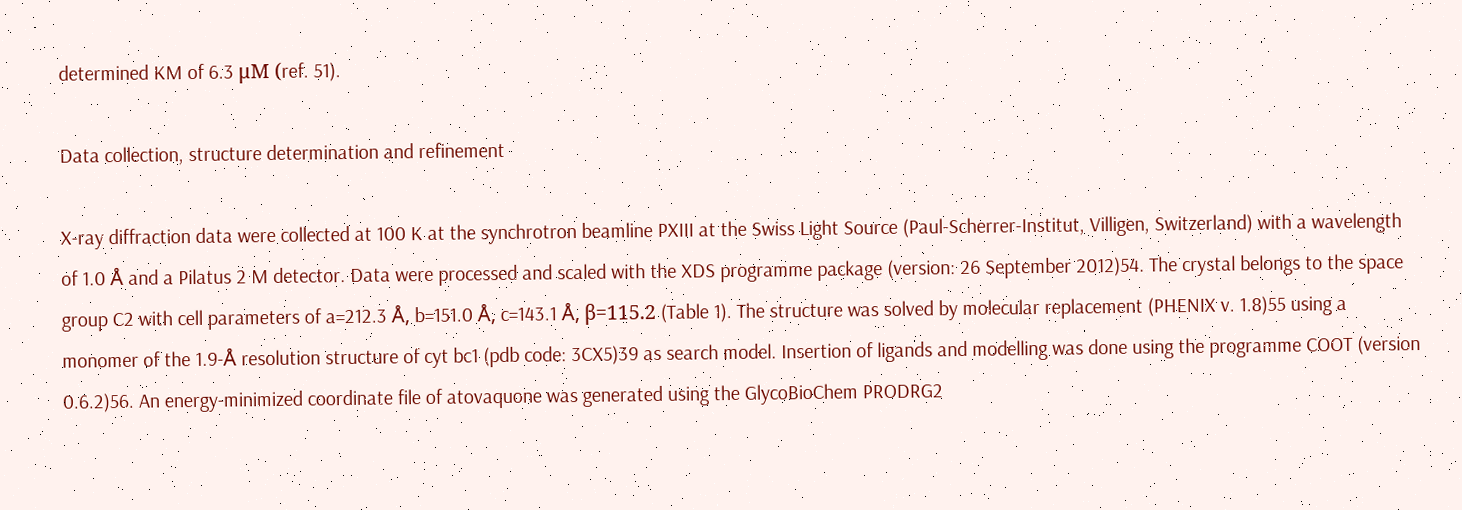determined KM of 6.3 μM (ref. 51).

Data collection, structure determination and refinement

X-ray diffraction data were collected at 100 K at the synchrotron beamline PXIII at the Swiss Light Source (Paul-Scherrer-Institut, Villigen, Switzerland) with a wavelength of 1.0 Å and a Pilatus 2 M detector. Data were processed and scaled with the XDS programme package (version: 26 September 2012)54. The crystal belongs to the space group C2 with cell parameters of a=212.3 Å, b=151.0 Å, c=143.1 Å, β=115.2 (Table 1). The structure was solved by molecular replacement (PHENIX v. 1.8)55 using a monomer of the 1.9-Å resolution structure of cyt bc1 (pdb code: 3CX5)39 as search model. Insertion of ligands and modelling was done using the programme COOT (version 0.6.2)56. An energy-minimized coordinate file of atovaquone was generated using the GlycoBioChem PRODRG2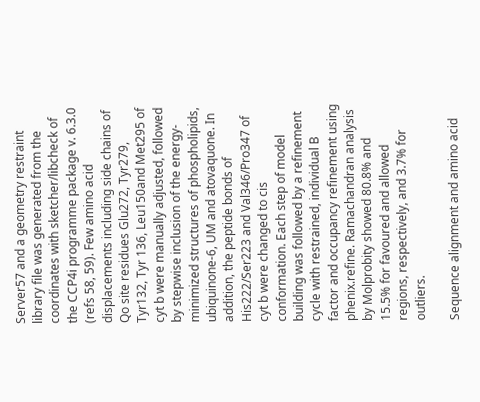Server57 and a geometry restraint library file was generated from the coordinates with sketcher/libcheck of the CCP4i programme package v. 6.3.0 (refs 58, 59). Few amino acid displacements including side chains of Qo site residues Glu272, Tyr279, Tyr132, Tyr 136, Leu150and Met295 of cyt b were manually adjusted, followed by stepwise inclusion of the energy-minimized structures of phospholipids, ubiquinone-6, UM and atovaquone. In addition, the peptide bonds of His222/Ser223 and Val346/Pro347 of cyt b were changed to cis conformation. Each step of model building was followed by a refinement cycle with restrained, individual B factor and occupancy refinement using phenix.refine. Ramachandran analysis by Molprobity showed 80.8% and 15.5% for favoured and allowed regions, respectively, and 3.7% for outliers.

Sequence alignment and amino acid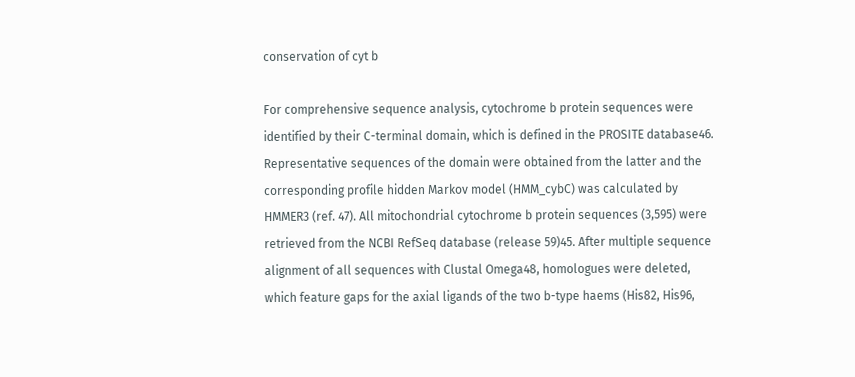conservation of cyt b

For comprehensive sequence analysis, cytochrome b protein sequences were identified by their C-terminal domain, which is defined in the PROSITE database46. Representative sequences of the domain were obtained from the latter and the corresponding profile hidden Markov model (HMM_cybC) was calculated by HMMER3 (ref. 47). All mitochondrial cytochrome b protein sequences (3,595) were retrieved from the NCBI RefSeq database (release 59)45. After multiple sequence alignment of all sequences with Clustal Omega48, homologues were deleted, which feature gaps for the axial ligands of the two b-type haems (His82, His96,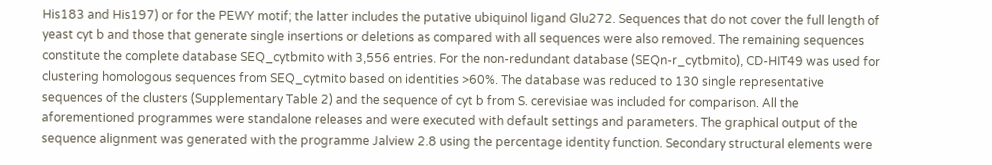His183 and His197) or for the PEWY motif; the latter includes the putative ubiquinol ligand Glu272. Sequences that do not cover the full length of yeast cyt b and those that generate single insertions or deletions as compared with all sequences were also removed. The remaining sequences constitute the complete database SEQ_cytbmito with 3,556 entries. For the non-redundant database (SEQn-r_cytbmito), CD-HIT49 was used for clustering homologous sequences from SEQ_cytmito based on identities >60%. The database was reduced to 130 single representative sequences of the clusters (Supplementary Table 2) and the sequence of cyt b from S. cerevisiae was included for comparison. All the aforementioned programmes were standalone releases and were executed with default settings and parameters. The graphical output of the sequence alignment was generated with the programme Jalview 2.8 using the percentage identity function. Secondary structural elements were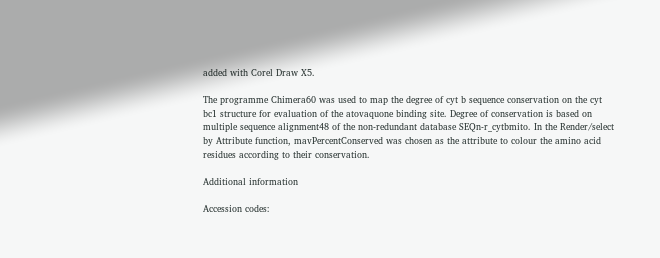added with Corel Draw X5.

The programme Chimera60 was used to map the degree of cyt b sequence conservation on the cyt bc1 structure for evaluation of the atovaquone binding site. Degree of conservation is based on multiple sequence alignment48 of the non-redundant database SEQn-r_cytbmito. In the Render/select by Attribute function, mavPercentConserved was chosen as the attribute to colour the amino acid residues according to their conservation.

Additional information

Accession codes: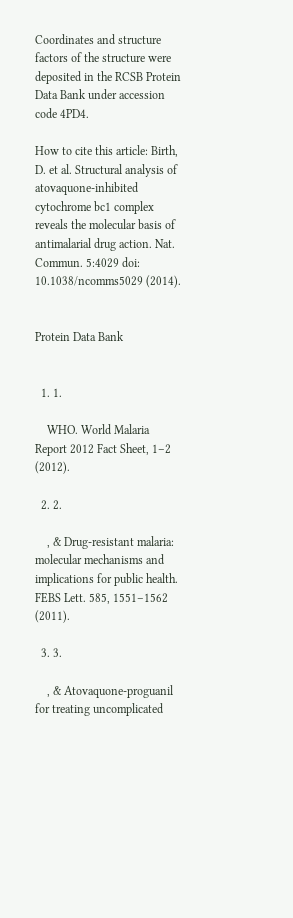Coordinates and structure factors of the structure were deposited in the RCSB Protein Data Bank under accession code 4PD4.

How to cite this article: Birth, D. et al. Structural analysis of atovaquone-inhibited cytochrome bc1 complex reveals the molecular basis of antimalarial drug action. Nat. Commun. 5:4029 doi: 10.1038/ncomms5029 (2014).


Protein Data Bank


  1. 1.

    WHO. World Malaria Report 2012 Fact Sheet, 1–2 (2012).

  2. 2.

    , & Drug-resistant malaria: molecular mechanisms and implications for public health. FEBS Lett. 585, 1551–1562 (2011).

  3. 3.

    , & Atovaquone-proguanil for treating uncomplicated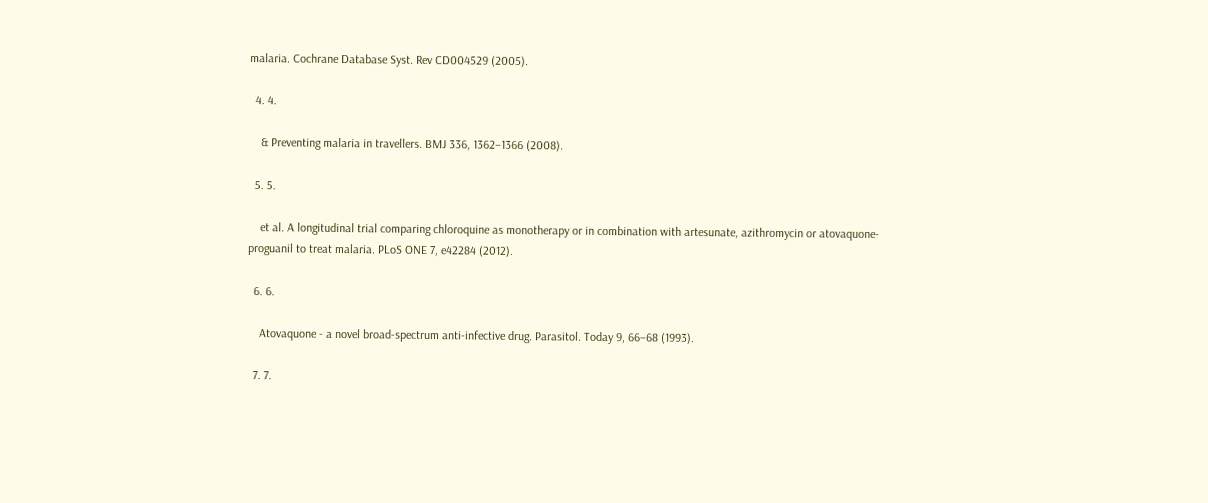malaria. Cochrane Database Syst. Rev CD004529 (2005).

  4. 4.

    & Preventing malaria in travellers. BMJ 336, 1362–1366 (2008).

  5. 5.

    et al. A longitudinal trial comparing chloroquine as monotherapy or in combination with artesunate, azithromycin or atovaquone-proguanil to treat malaria. PLoS ONE 7, e42284 (2012).

  6. 6.

    Atovaquone - a novel broad-spectrum anti-infective drug. Parasitol. Today 9, 66–68 (1993).

  7. 7.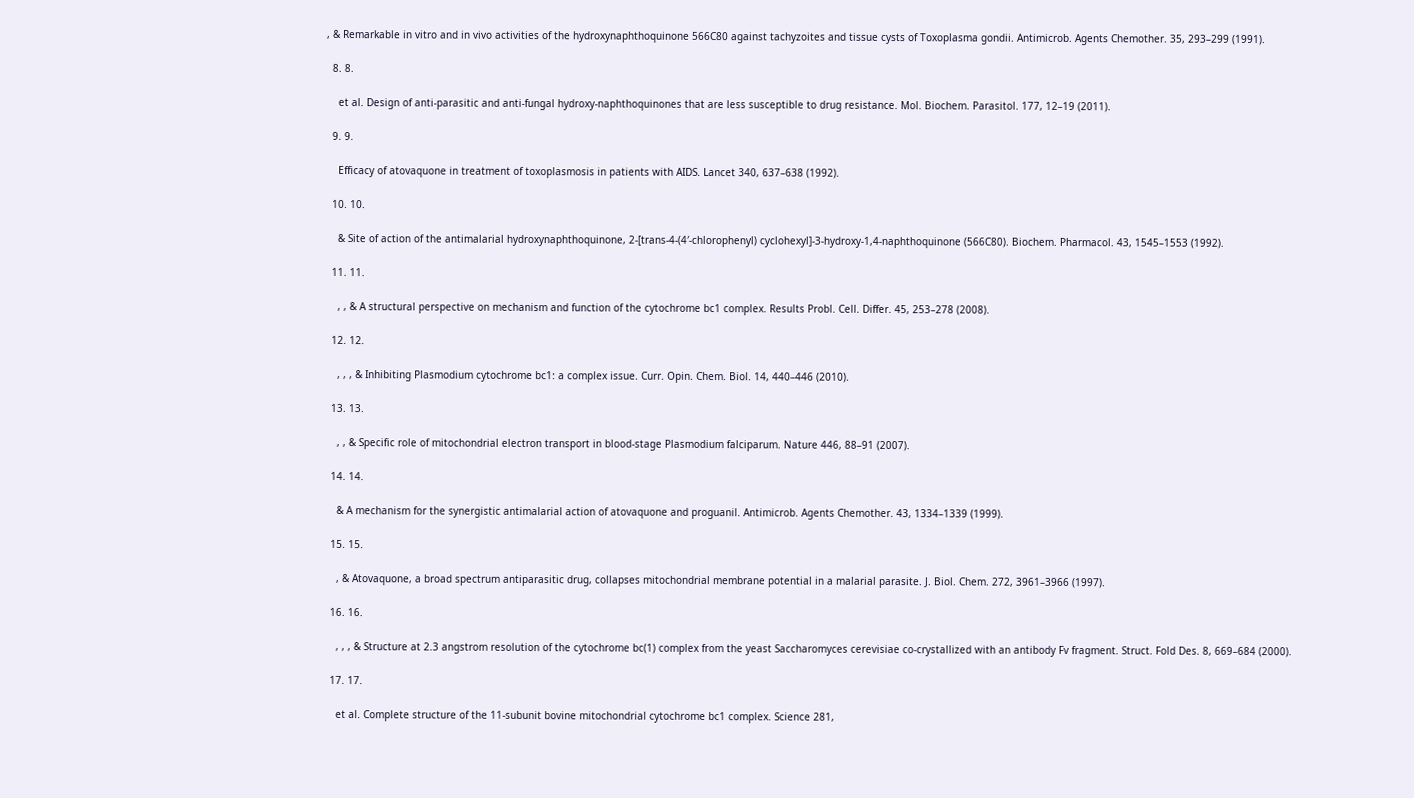, & Remarkable in vitro and in vivo activities of the hydroxynaphthoquinone 566C80 against tachyzoites and tissue cysts of Toxoplasma gondii. Antimicrob. Agents Chemother. 35, 293–299 (1991).

  8. 8.

    et al. Design of anti-parasitic and anti-fungal hydroxy-naphthoquinones that are less susceptible to drug resistance. Mol. Biochem. Parasitol. 177, 12–19 (2011).

  9. 9.

    Efficacy of atovaquone in treatment of toxoplasmosis in patients with AIDS. Lancet 340, 637–638 (1992).

  10. 10.

    & Site of action of the antimalarial hydroxynaphthoquinone, 2-[trans-4-(4′-chlorophenyl) cyclohexyl]-3-hydroxy-1,4-naphthoquinone (566C80). Biochem. Pharmacol. 43, 1545–1553 (1992).

  11. 11.

    , , & A structural perspective on mechanism and function of the cytochrome bc1 complex. Results Probl. Cell. Differ. 45, 253–278 (2008).

  12. 12.

    , , , & Inhibiting Plasmodium cytochrome bc1: a complex issue. Curr. Opin. Chem. Biol. 14, 440–446 (2010).

  13. 13.

    , , & Specific role of mitochondrial electron transport in blood-stage Plasmodium falciparum. Nature 446, 88–91 (2007).

  14. 14.

    & A mechanism for the synergistic antimalarial action of atovaquone and proguanil. Antimicrob. Agents Chemother. 43, 1334–1339 (1999).

  15. 15.

    , & Atovaquone, a broad spectrum antiparasitic drug, collapses mitochondrial membrane potential in a malarial parasite. J. Biol. Chem. 272, 3961–3966 (1997).

  16. 16.

    , , , & Structure at 2.3 angstrom resolution of the cytochrome bc(1) complex from the yeast Saccharomyces cerevisiae co-crystallized with an antibody Fv fragment. Struct. Fold Des. 8, 669–684 (2000).

  17. 17.

    et al. Complete structure of the 11-subunit bovine mitochondrial cytochrome bc1 complex. Science 281,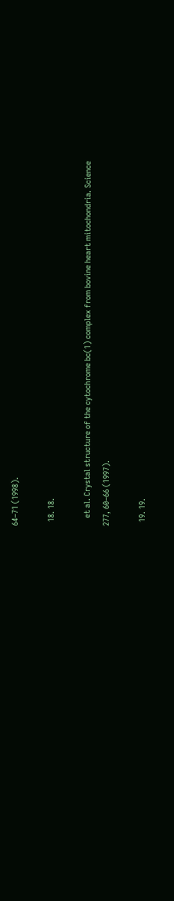64–71 (1998).

  18. 18.

    et al. Crystal structure of the cytochrome bc(1) complex from bovine heart mitochondria. Science 277, 60–66 (1997).

  19. 19.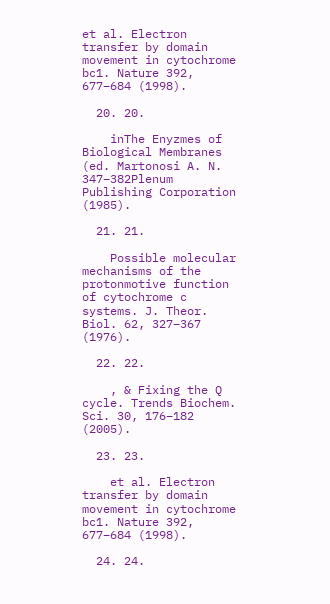et al. Electron transfer by domain movement in cytochrome bc1. Nature 392, 677–684 (1998).

  20. 20.

    inThe Enyzmes of Biological Membranes (ed. Martonosi A. N. 347–382Plenum Publishing Corporation (1985).

  21. 21.

    Possible molecular mechanisms of the protonmotive function of cytochrome c systems. J. Theor. Biol. 62, 327–367 (1976).

  22. 22.

    , & Fixing the Q cycle. Trends Biochem. Sci. 30, 176–182 (2005).

  23. 23.

    et al. Electron transfer by domain movement in cytochrome bc1. Nature 392, 677–684 (1998).

  24. 24.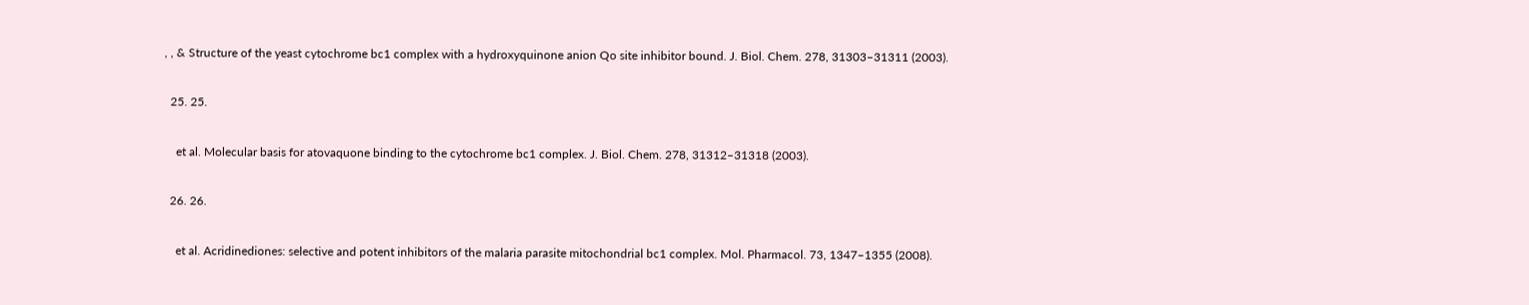, , & Structure of the yeast cytochrome bc1 complex with a hydroxyquinone anion Qo site inhibitor bound. J. Biol. Chem. 278, 31303–31311 (2003).

  25. 25.

    et al. Molecular basis for atovaquone binding to the cytochrome bc1 complex. J. Biol. Chem. 278, 31312–31318 (2003).

  26. 26.

    et al. Acridinediones: selective and potent inhibitors of the malaria parasite mitochondrial bc1 complex. Mol. Pharmacol. 73, 1347–1355 (2008).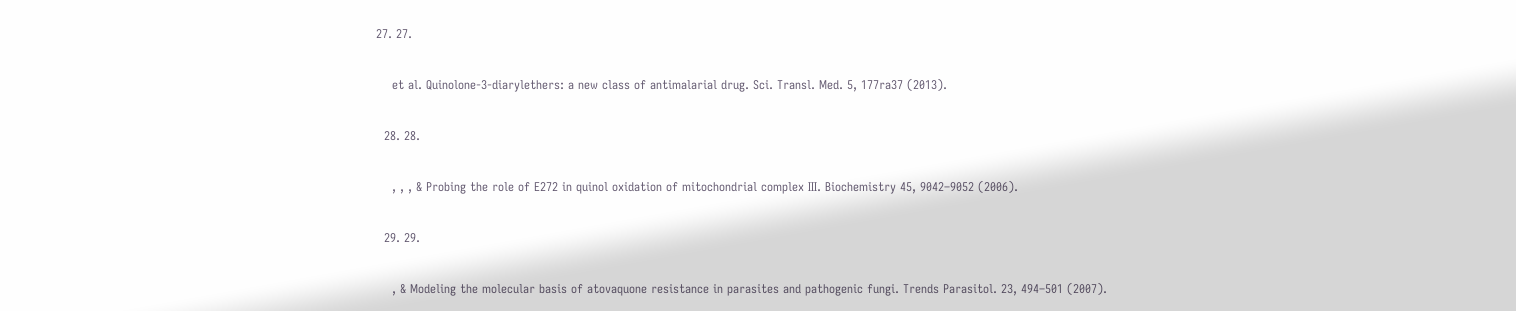27. 27.

    et al. Quinolone-3-diarylethers: a new class of antimalarial drug. Sci. Transl. Med. 5, 177ra37 (2013).

  28. 28.

    , , , & Probing the role of E272 in quinol oxidation of mitochondrial complex III. Biochemistry 45, 9042–9052 (2006).

  29. 29.

    , & Modeling the molecular basis of atovaquone resistance in parasites and pathogenic fungi. Trends Parasitol. 23, 494–501 (2007).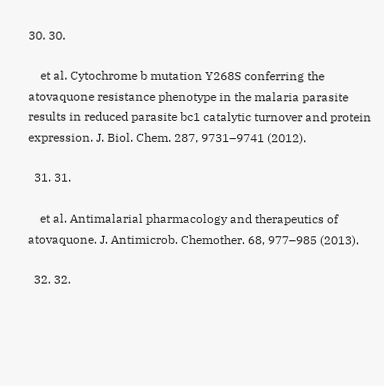30. 30.

    et al. Cytochrome b mutation Y268S conferring the atovaquone resistance phenotype in the malaria parasite results in reduced parasite bc1 catalytic turnover and protein expression. J. Biol. Chem. 287, 9731–9741 (2012).

  31. 31.

    et al. Antimalarial pharmacology and therapeutics of atovaquone. J. Antimicrob. Chemother. 68, 977–985 (2013).

  32. 32.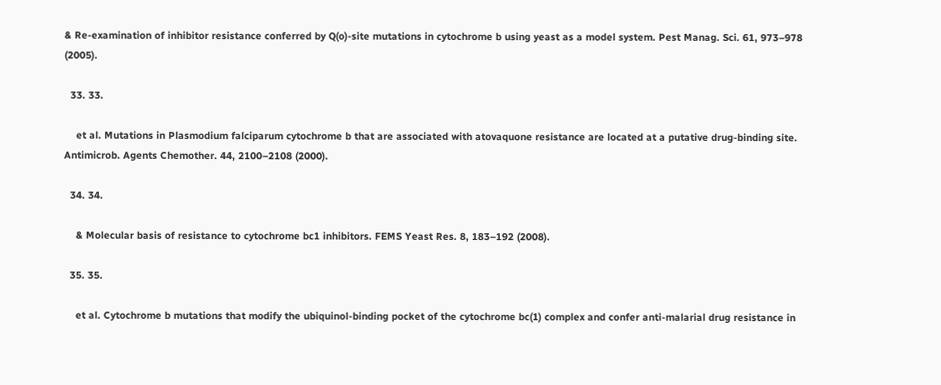& Re-examination of inhibitor resistance conferred by Q(o)-site mutations in cytochrome b using yeast as a model system. Pest Manag. Sci. 61, 973–978 (2005).

  33. 33.

    et al. Mutations in Plasmodium falciparum cytochrome b that are associated with atovaquone resistance are located at a putative drug-binding site. Antimicrob. Agents Chemother. 44, 2100–2108 (2000).

  34. 34.

    & Molecular basis of resistance to cytochrome bc1 inhibitors. FEMS Yeast Res. 8, 183–192 (2008).

  35. 35.

    et al. Cytochrome b mutations that modify the ubiquinol-binding pocket of the cytochrome bc(1) complex and confer anti-malarial drug resistance in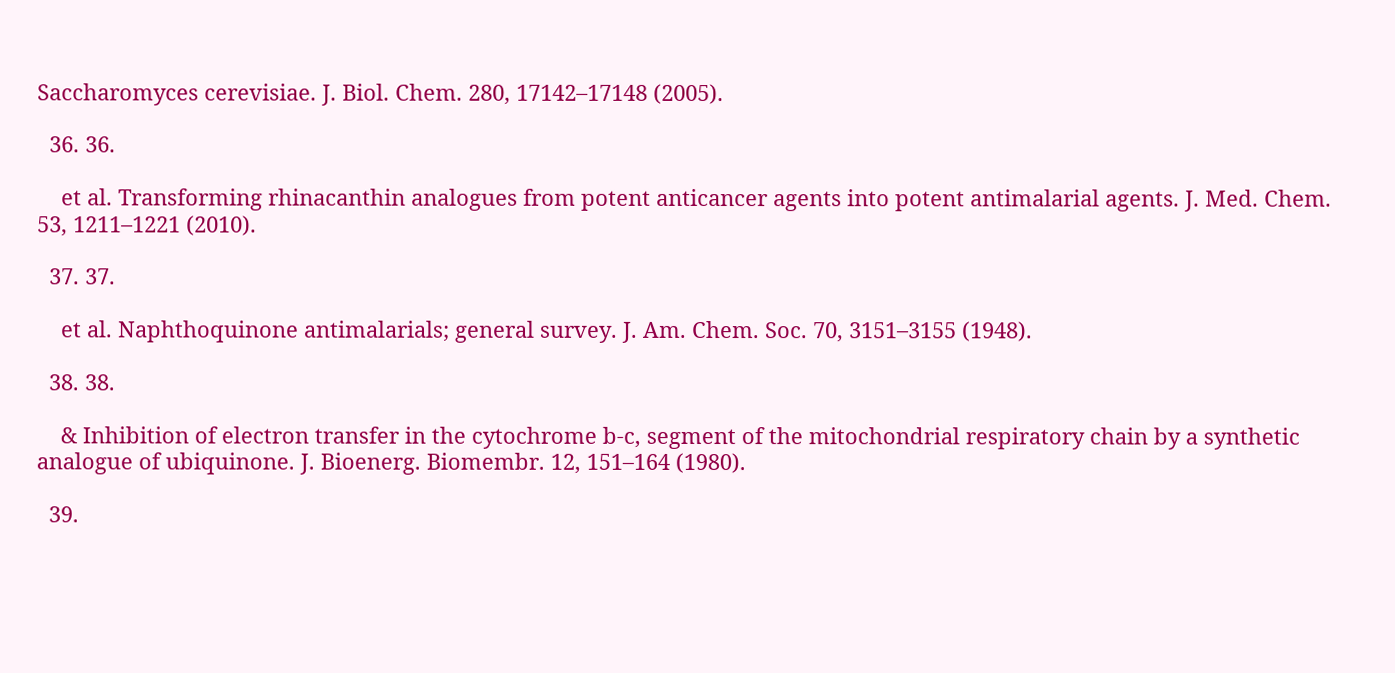Saccharomyces cerevisiae. J. Biol. Chem. 280, 17142–17148 (2005).

  36. 36.

    et al. Transforming rhinacanthin analogues from potent anticancer agents into potent antimalarial agents. J. Med. Chem. 53, 1211–1221 (2010).

  37. 37.

    et al. Naphthoquinone antimalarials; general survey. J. Am. Chem. Soc. 70, 3151–3155 (1948).

  38. 38.

    & Inhibition of electron transfer in the cytochrome b-c, segment of the mitochondrial respiratory chain by a synthetic analogue of ubiquinone. J. Bioenerg. Biomembr. 12, 151–164 (1980).

  39.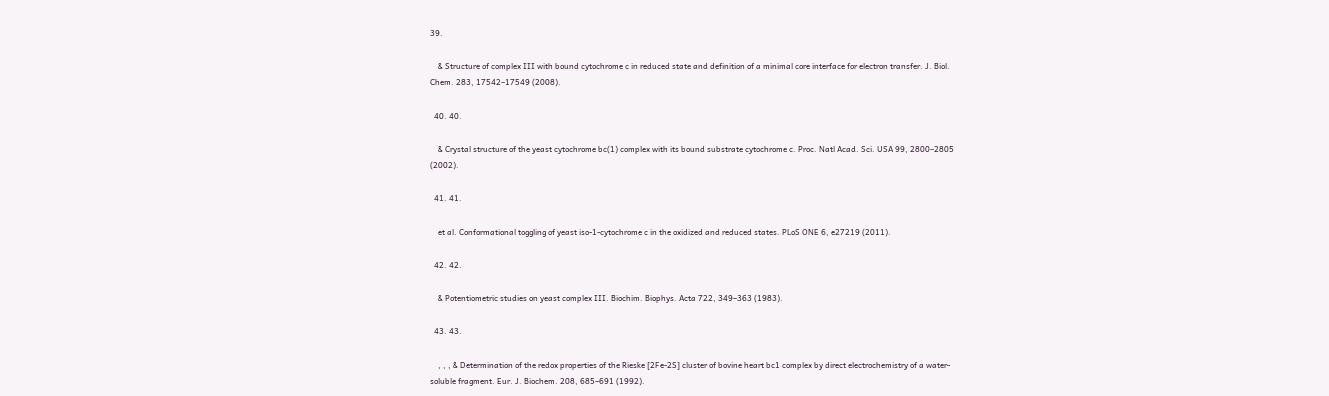39.

    & Structure of complex III with bound cytochrome c in reduced state and definition of a minimal core interface for electron transfer. J. Biol. Chem. 283, 17542–17549 (2008).

  40. 40.

    & Crystal structure of the yeast cytochrome bc(1) complex with its bound substrate cytochrome c. Proc. Natl Acad. Sci. USA 99, 2800–2805 (2002).

  41. 41.

    et al. Conformational toggling of yeast iso-1-cytochrome c in the oxidized and reduced states. PLoS ONE 6, e27219 (2011).

  42. 42.

    & Potentiometric studies on yeast complex III. Biochim. Biophys. Acta 722, 349–363 (1983).

  43. 43.

    , , , & Determination of the redox properties of the Rieske [2Fe-2S] cluster of bovine heart bc1 complex by direct electrochemistry of a water-soluble fragment. Eur. J. Biochem. 208, 685–691 (1992).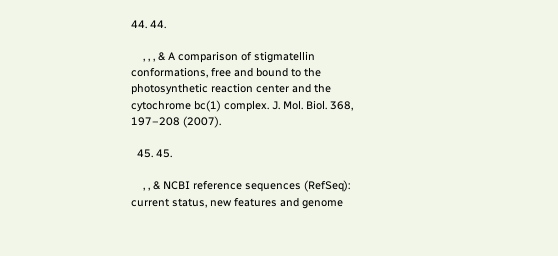44. 44.

    , , , & A comparison of stigmatellin conformations, free and bound to the photosynthetic reaction center and the cytochrome bc(1) complex. J. Mol. Biol. 368, 197–208 (2007).

  45. 45.

    , , & NCBI reference sequences (RefSeq): current status, new features and genome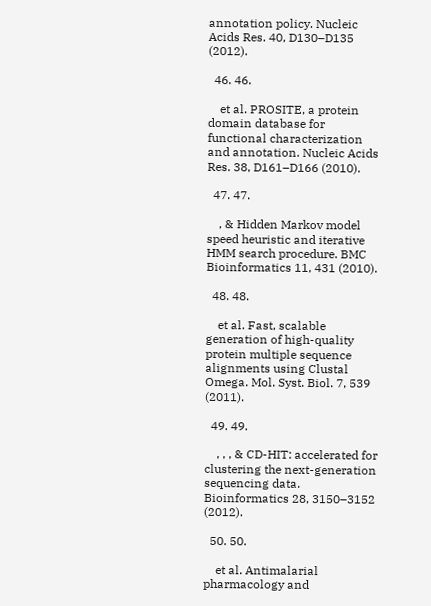annotation policy. Nucleic Acids Res. 40, D130–D135 (2012).

  46. 46.

    et al. PROSITE, a protein domain database for functional characterization and annotation. Nucleic Acids Res. 38, D161–D166 (2010).

  47. 47.

    , & Hidden Markov model speed heuristic and iterative HMM search procedure. BMC Bioinformatics 11, 431 (2010).

  48. 48.

    et al. Fast, scalable generation of high-quality protein multiple sequence alignments using Clustal Omega. Mol. Syst. Biol. 7, 539 (2011).

  49. 49.

    , , , & CD-HIT: accelerated for clustering the next-generation sequencing data. Bioinformatics 28, 3150–3152 (2012).

  50. 50.

    et al. Antimalarial pharmacology and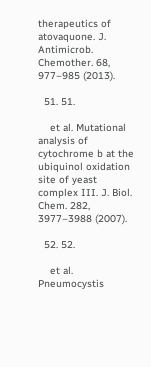therapeutics of atovaquone. J. Antimicrob. Chemother. 68, 977–985 (2013).

  51. 51.

    et al. Mutational analysis of cytochrome b at the ubiquinol oxidation site of yeast complex III. J. Biol. Chem. 282, 3977–3988 (2007).

  52. 52.

    et al. Pneumocystis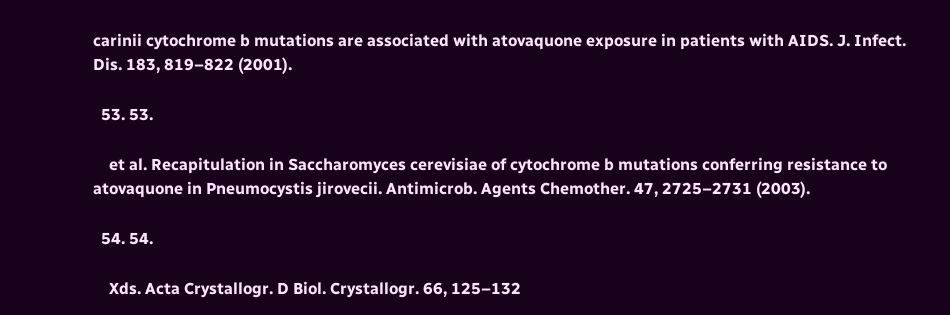carinii cytochrome b mutations are associated with atovaquone exposure in patients with AIDS. J. Infect. Dis. 183, 819–822 (2001).

  53. 53.

    et al. Recapitulation in Saccharomyces cerevisiae of cytochrome b mutations conferring resistance to atovaquone in Pneumocystis jirovecii. Antimicrob. Agents Chemother. 47, 2725–2731 (2003).

  54. 54.

    Xds. Acta Crystallogr. D Biol. Crystallogr. 66, 125–132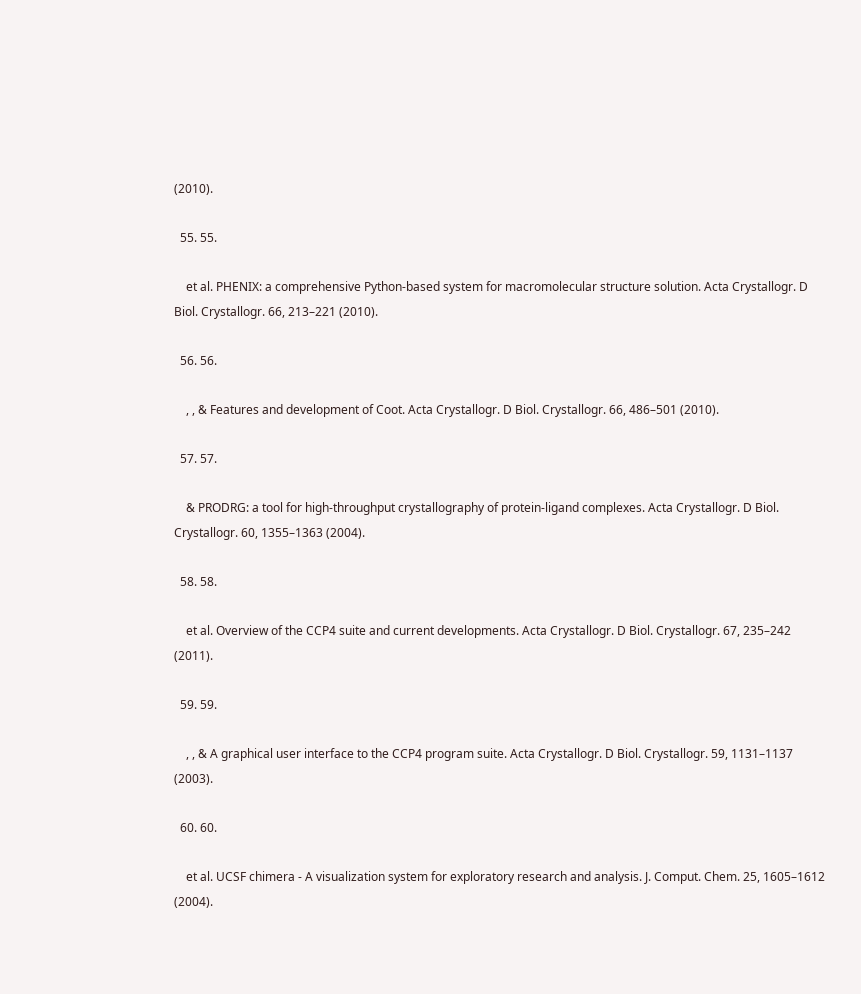(2010).

  55. 55.

    et al. PHENIX: a comprehensive Python-based system for macromolecular structure solution. Acta Crystallogr. D Biol. Crystallogr. 66, 213–221 (2010).

  56. 56.

    , , & Features and development of Coot. Acta Crystallogr. D Biol. Crystallogr. 66, 486–501 (2010).

  57. 57.

    & PRODRG: a tool for high-throughput crystallography of protein-ligand complexes. Acta Crystallogr. D Biol. Crystallogr. 60, 1355–1363 (2004).

  58. 58.

    et al. Overview of the CCP4 suite and current developments. Acta Crystallogr. D Biol. Crystallogr. 67, 235–242 (2011).

  59. 59.

    , , & A graphical user interface to the CCP4 program suite. Acta Crystallogr. D Biol. Crystallogr. 59, 1131–1137 (2003).

  60. 60.

    et al. UCSF chimera - A visualization system for exploratory research and analysis. J. Comput. Chem. 25, 1605–1612 (2004).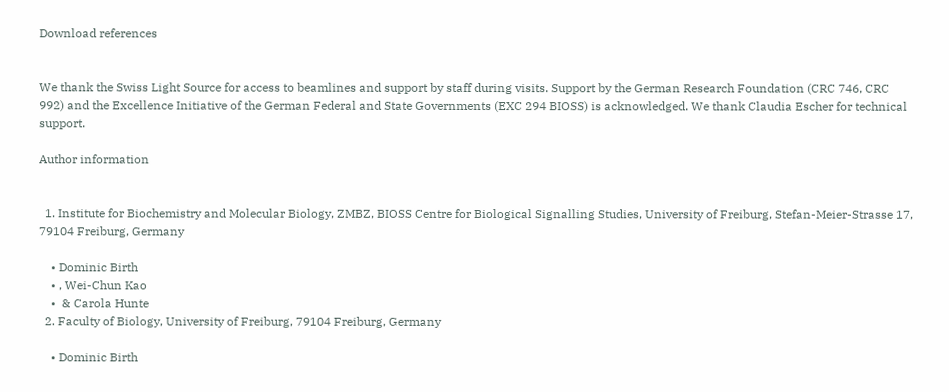Download references


We thank the Swiss Light Source for access to beamlines and support by staff during visits. Support by the German Research Foundation (CRC 746, CRC 992) and the Excellence Initiative of the German Federal and State Governments (EXC 294 BIOSS) is acknowledged. We thank Claudia Escher for technical support.

Author information


  1. Institute for Biochemistry and Molecular Biology, ZMBZ, BIOSS Centre for Biological Signalling Studies, University of Freiburg, Stefan-Meier-Strasse 17, 79104 Freiburg, Germany

    • Dominic Birth
    • , Wei-Chun Kao
    •  & Carola Hunte
  2. Faculty of Biology, University of Freiburg, 79104 Freiburg, Germany

    • Dominic Birth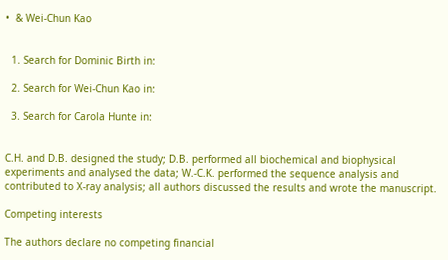•  & Wei-Chun Kao


  1. Search for Dominic Birth in:

  2. Search for Wei-Chun Kao in:

  3. Search for Carola Hunte in:


C.H. and D.B. designed the study; D.B. performed all biochemical and biophysical experiments and analysed the data; W.-C.K. performed the sequence analysis and contributed to X-ray analysis; all authors discussed the results and wrote the manuscript.

Competing interests

The authors declare no competing financial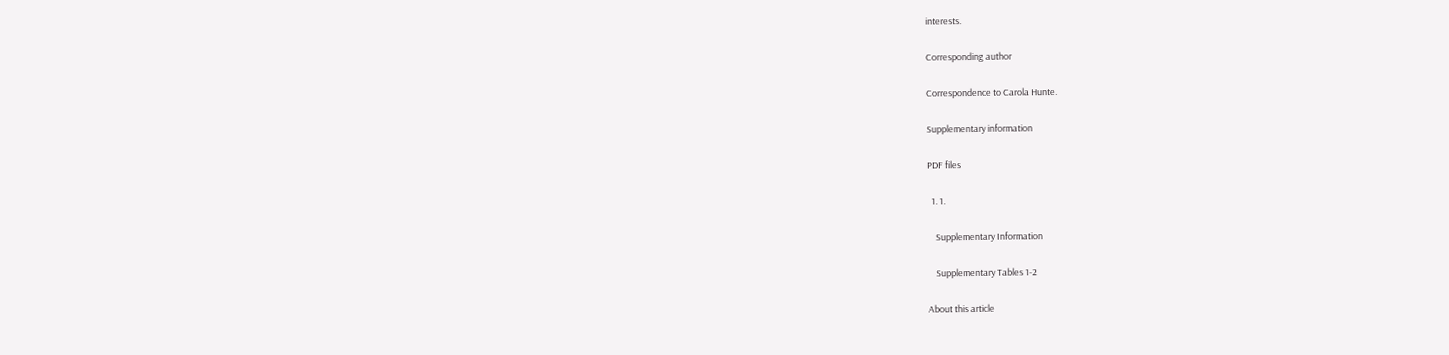interests.

Corresponding author

Correspondence to Carola Hunte.

Supplementary information

PDF files

  1. 1.

    Supplementary Information

    Supplementary Tables 1-2

About this article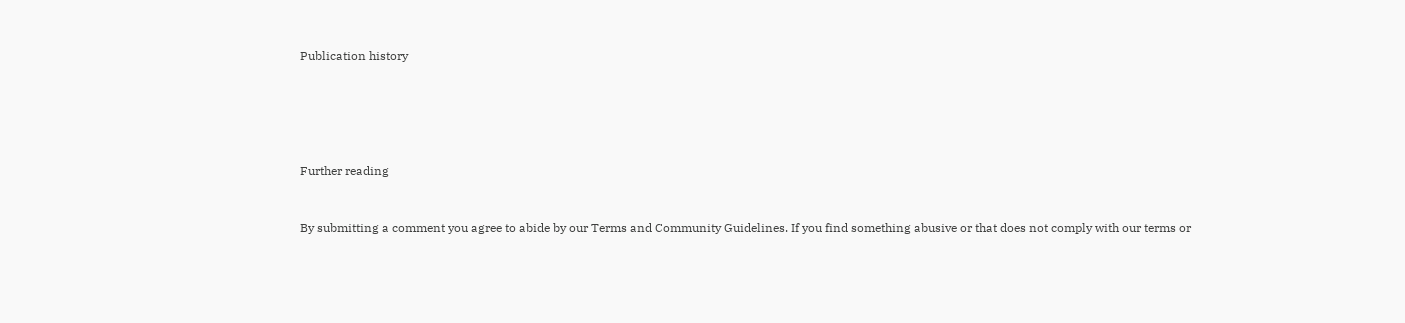Publication history





Further reading


By submitting a comment you agree to abide by our Terms and Community Guidelines. If you find something abusive or that does not comply with our terms or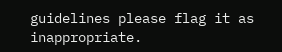guidelines please flag it as inappropriate.